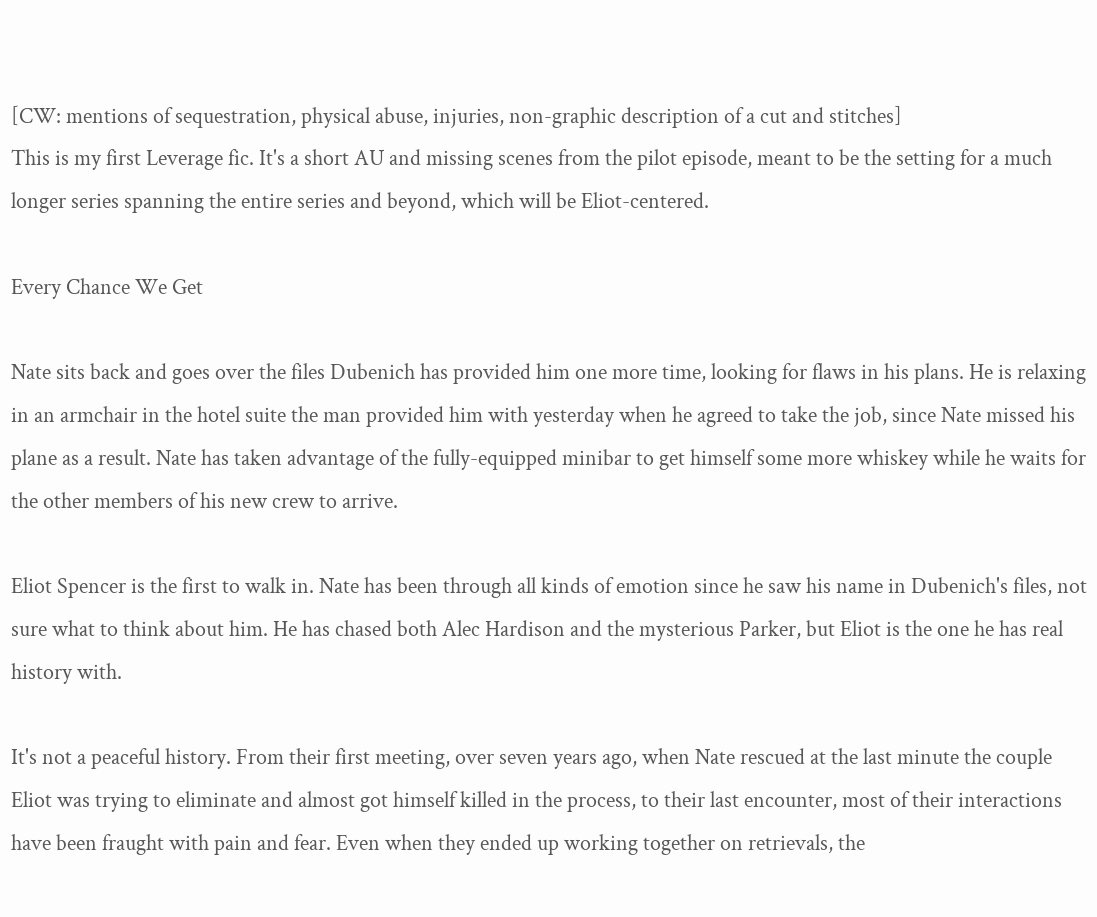[CW: mentions of sequestration, physical abuse, injuries, non-graphic description of a cut and stitches]
This is my first Leverage fic. It's a short AU and missing scenes from the pilot episode, meant to be the setting for a much longer series spanning the entire series and beyond, which will be Eliot-centered.

Every Chance We Get

Nate sits back and goes over the files Dubenich has provided him one more time, looking for flaws in his plans. He is relaxing in an armchair in the hotel suite the man provided him with yesterday when he agreed to take the job, since Nate missed his plane as a result. Nate has taken advantage of the fully-equipped minibar to get himself some more whiskey while he waits for the other members of his new crew to arrive.

Eliot Spencer is the first to walk in. Nate has been through all kinds of emotion since he saw his name in Dubenich's files, not sure what to think about him. He has chased both Alec Hardison and the mysterious Parker, but Eliot is the one he has real history with.

It's not a peaceful history. From their first meeting, over seven years ago, when Nate rescued at the last minute the couple Eliot was trying to eliminate and almost got himself killed in the process, to their last encounter, most of their interactions have been fraught with pain and fear. Even when they ended up working together on retrievals, the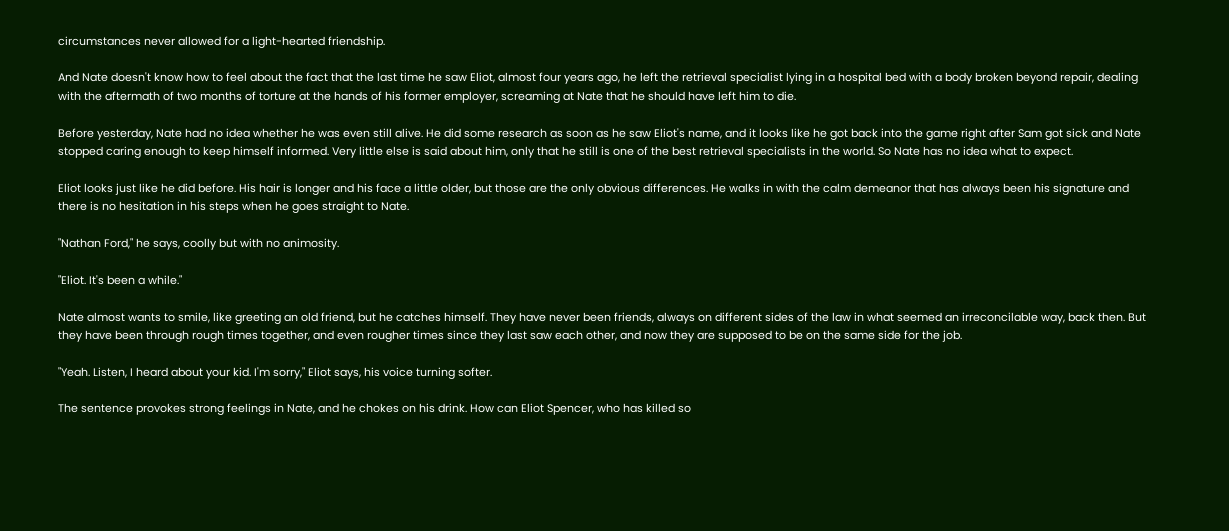circumstances never allowed for a light-hearted friendship.

And Nate doesn't know how to feel about the fact that the last time he saw Eliot, almost four years ago, he left the retrieval specialist lying in a hospital bed with a body broken beyond repair, dealing with the aftermath of two months of torture at the hands of his former employer, screaming at Nate that he should have left him to die.

Before yesterday, Nate had no idea whether he was even still alive. He did some research as soon as he saw Eliot's name, and it looks like he got back into the game right after Sam got sick and Nate stopped caring enough to keep himself informed. Very little else is said about him, only that he still is one of the best retrieval specialists in the world. So Nate has no idea what to expect.

Eliot looks just like he did before. His hair is longer and his face a little older, but those are the only obvious differences. He walks in with the calm demeanor that has always been his signature and there is no hesitation in his steps when he goes straight to Nate.

"Nathan Ford," he says, coolly but with no animosity.

"Eliot. It's been a while."

Nate almost wants to smile, like greeting an old friend, but he catches himself. They have never been friends, always on different sides of the law in what seemed an irreconcilable way, back then. But they have been through rough times together, and even rougher times since they last saw each other, and now they are supposed to be on the same side for the job.

"Yeah. Listen, I heard about your kid. I'm sorry," Eliot says, his voice turning softer.

The sentence provokes strong feelings in Nate, and he chokes on his drink. How can Eliot Spencer, who has killed so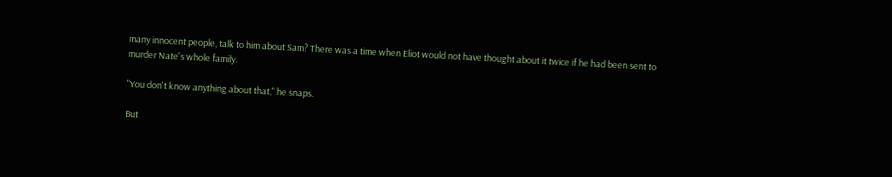many innocent people, talk to him about Sam? There was a time when Eliot would not have thought about it twice if he had been sent to murder Nate's whole family.

"You don't know anything about that," he snaps.

But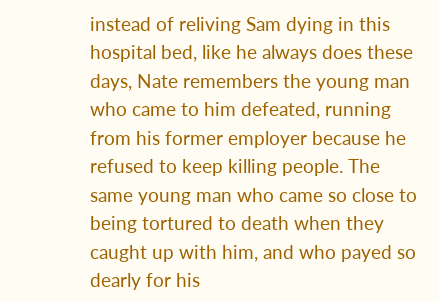instead of reliving Sam dying in this hospital bed, like he always does these days, Nate remembers the young man who came to him defeated, running from his former employer because he refused to keep killing people. The same young man who came so close to being tortured to death when they caught up with him, and who payed so dearly for his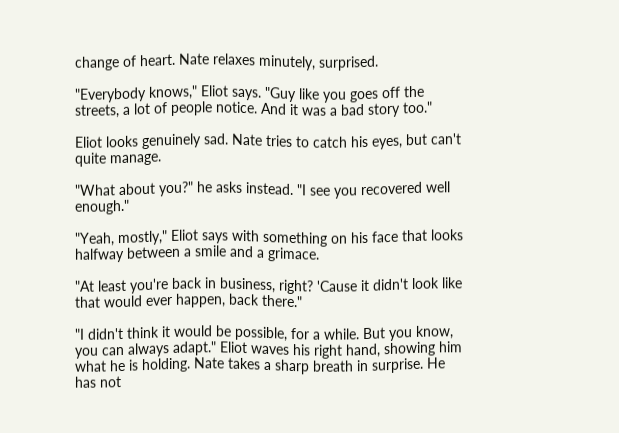change of heart. Nate relaxes minutely, surprised.

"Everybody knows," Eliot says. "Guy like you goes off the streets, a lot of people notice. And it was a bad story too."

Eliot looks genuinely sad. Nate tries to catch his eyes, but can't quite manage.

"What about you?" he asks instead. "I see you recovered well enough."

"Yeah, mostly," Eliot says with something on his face that looks halfway between a smile and a grimace.

"At least you're back in business, right? 'Cause it didn't look like that would ever happen, back there."

"I didn't think it would be possible, for a while. But you know, you can always adapt." Eliot waves his right hand, showing him what he is holding. Nate takes a sharp breath in surprise. He has not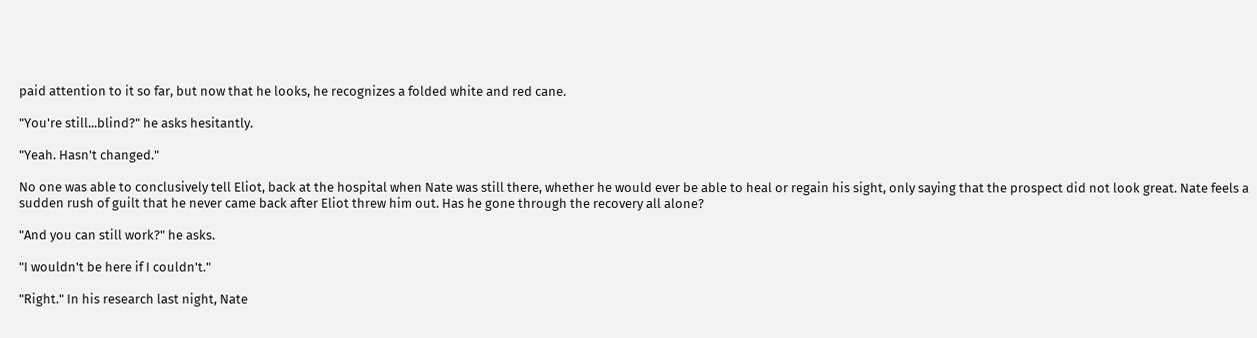paid attention to it so far, but now that he looks, he recognizes a folded white and red cane.

"You're still...blind?" he asks hesitantly.

"Yeah. Hasn't changed."

No one was able to conclusively tell Eliot, back at the hospital when Nate was still there, whether he would ever be able to heal or regain his sight, only saying that the prospect did not look great. Nate feels a sudden rush of guilt that he never came back after Eliot threw him out. Has he gone through the recovery all alone?

"And you can still work?" he asks.

"I wouldn't be here if I couldn't."

"Right." In his research last night, Nate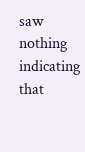saw nothing indicating that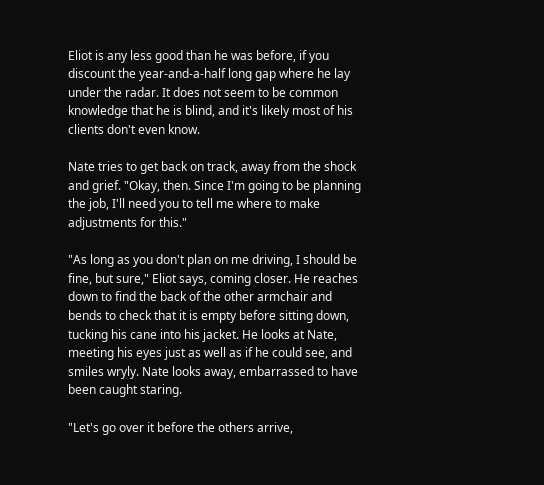Eliot is any less good than he was before, if you discount the year-and-a-half long gap where he lay under the radar. It does not seem to be common knowledge that he is blind, and it's likely most of his clients don't even know.

Nate tries to get back on track, away from the shock and grief. "Okay, then. Since I'm going to be planning the job, I'll need you to tell me where to make adjustments for this."

"As long as you don't plan on me driving, I should be fine, but sure," Eliot says, coming closer. He reaches down to find the back of the other armchair and bends to check that it is empty before sitting down, tucking his cane into his jacket. He looks at Nate, meeting his eyes just as well as if he could see, and smiles wryly. Nate looks away, embarrassed to have been caught staring.

"Let's go over it before the others arrive,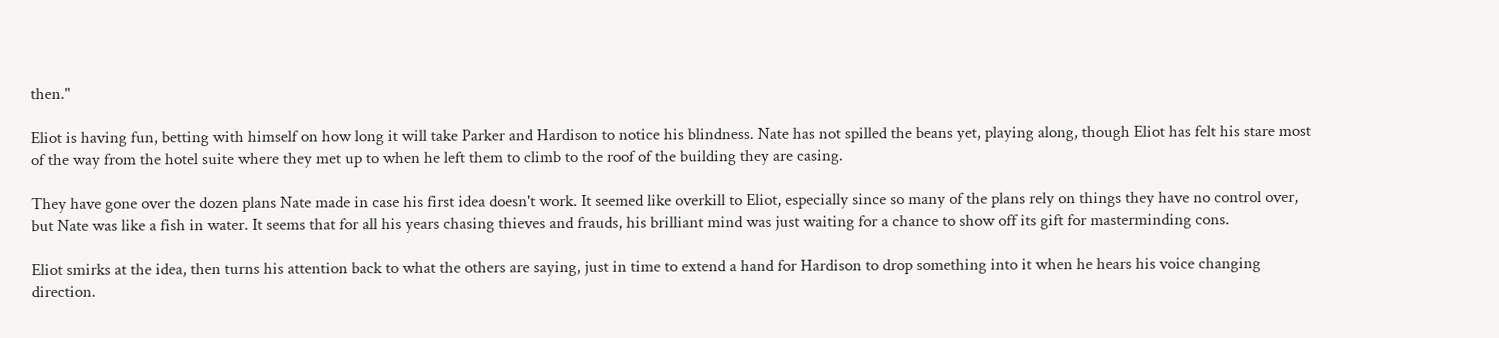then."

Eliot is having fun, betting with himself on how long it will take Parker and Hardison to notice his blindness. Nate has not spilled the beans yet, playing along, though Eliot has felt his stare most of the way from the hotel suite where they met up to when he left them to climb to the roof of the building they are casing.

They have gone over the dozen plans Nate made in case his first idea doesn't work. It seemed like overkill to Eliot, especially since so many of the plans rely on things they have no control over, but Nate was like a fish in water. It seems that for all his years chasing thieves and frauds, his brilliant mind was just waiting for a chance to show off its gift for masterminding cons.

Eliot smirks at the idea, then turns his attention back to what the others are saying, just in time to extend a hand for Hardison to drop something into it when he hears his voice changing direction.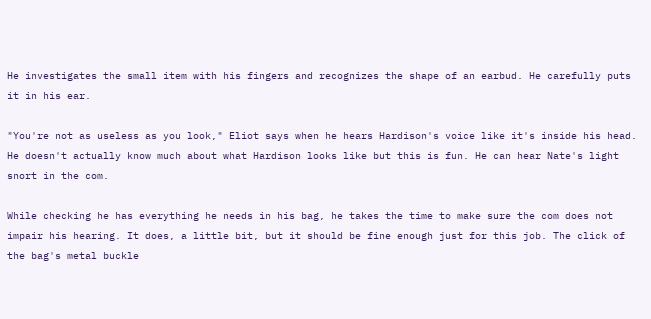He investigates the small item with his fingers and recognizes the shape of an earbud. He carefully puts it in his ear.

"You're not as useless as you look," Eliot says when he hears Hardison's voice like it's inside his head. He doesn't actually know much about what Hardison looks like but this is fun. He can hear Nate's light snort in the com.

While checking he has everything he needs in his bag, he takes the time to make sure the com does not impair his hearing. It does, a little bit, but it should be fine enough just for this job. The click of the bag's metal buckle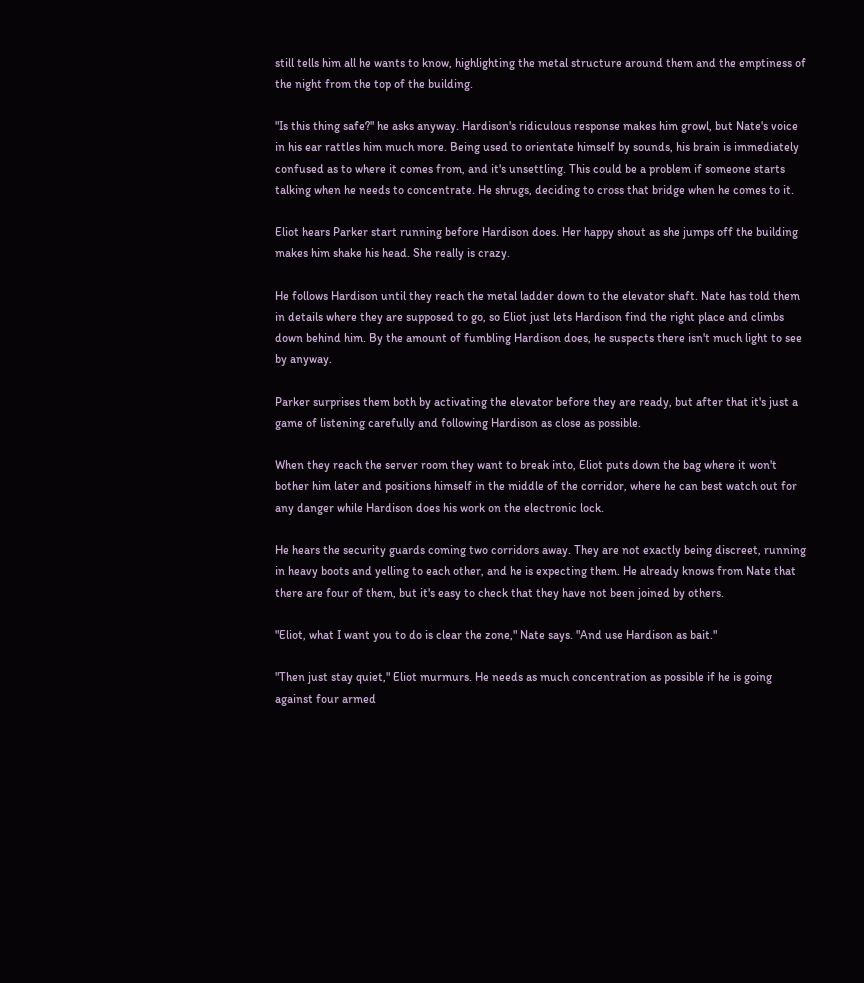still tells him all he wants to know, highlighting the metal structure around them and the emptiness of the night from the top of the building.

"Is this thing safe?" he asks anyway. Hardison's ridiculous response makes him growl, but Nate's voice in his ear rattles him much more. Being used to orientate himself by sounds, his brain is immediately confused as to where it comes from, and it's unsettling. This could be a problem if someone starts talking when he needs to concentrate. He shrugs, deciding to cross that bridge when he comes to it.

Eliot hears Parker start running before Hardison does. Her happy shout as she jumps off the building makes him shake his head. She really is crazy.

He follows Hardison until they reach the metal ladder down to the elevator shaft. Nate has told them in details where they are supposed to go, so Eliot just lets Hardison find the right place and climbs down behind him. By the amount of fumbling Hardison does, he suspects there isn't much light to see by anyway.

Parker surprises them both by activating the elevator before they are ready, but after that it's just a game of listening carefully and following Hardison as close as possible.

When they reach the server room they want to break into, Eliot puts down the bag where it won't bother him later and positions himself in the middle of the corridor, where he can best watch out for any danger while Hardison does his work on the electronic lock.

He hears the security guards coming two corridors away. They are not exactly being discreet, running in heavy boots and yelling to each other, and he is expecting them. He already knows from Nate that there are four of them, but it's easy to check that they have not been joined by others.

"Eliot, what I want you to do is clear the zone," Nate says. "And use Hardison as bait."

"Then just stay quiet," Eliot murmurs. He needs as much concentration as possible if he is going against four armed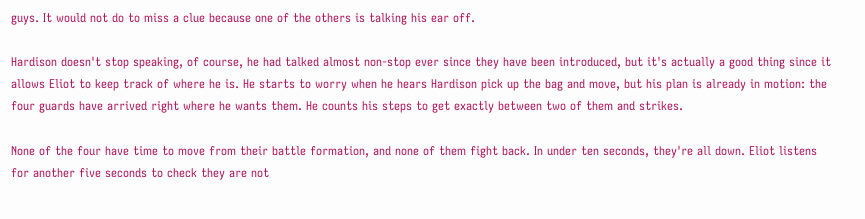guys. It would not do to miss a clue because one of the others is talking his ear off.

Hardison doesn't stop speaking, of course, he had talked almost non-stop ever since they have been introduced, but it's actually a good thing since it allows Eliot to keep track of where he is. He starts to worry when he hears Hardison pick up the bag and move, but his plan is already in motion: the four guards have arrived right where he wants them. He counts his steps to get exactly between two of them and strikes.

None of the four have time to move from their battle formation, and none of them fight back. In under ten seconds, they're all down. Eliot listens for another five seconds to check they are not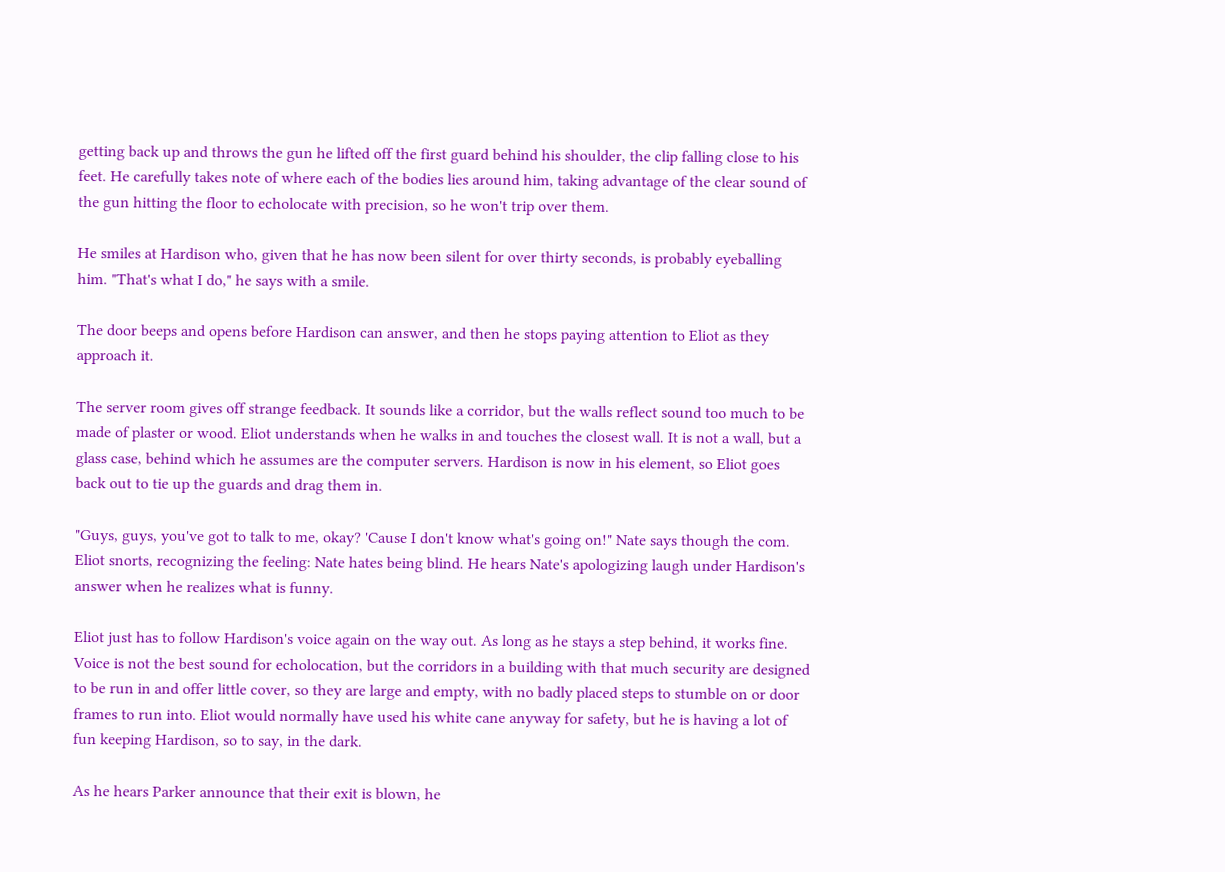getting back up and throws the gun he lifted off the first guard behind his shoulder, the clip falling close to his feet. He carefully takes note of where each of the bodies lies around him, taking advantage of the clear sound of the gun hitting the floor to echolocate with precision, so he won't trip over them.

He smiles at Hardison who, given that he has now been silent for over thirty seconds, is probably eyeballing him. "That's what I do," he says with a smile.

The door beeps and opens before Hardison can answer, and then he stops paying attention to Eliot as they approach it.

The server room gives off strange feedback. It sounds like a corridor, but the walls reflect sound too much to be made of plaster or wood. Eliot understands when he walks in and touches the closest wall. It is not a wall, but a glass case, behind which he assumes are the computer servers. Hardison is now in his element, so Eliot goes back out to tie up the guards and drag them in.

"Guys, guys, you've got to talk to me, okay? 'Cause I don't know what's going on!" Nate says though the com. Eliot snorts, recognizing the feeling: Nate hates being blind. He hears Nate's apologizing laugh under Hardison's answer when he realizes what is funny.

Eliot just has to follow Hardison's voice again on the way out. As long as he stays a step behind, it works fine. Voice is not the best sound for echolocation, but the corridors in a building with that much security are designed to be run in and offer little cover, so they are large and empty, with no badly placed steps to stumble on or door frames to run into. Eliot would normally have used his white cane anyway for safety, but he is having a lot of fun keeping Hardison, so to say, in the dark.

As he hears Parker announce that their exit is blown, he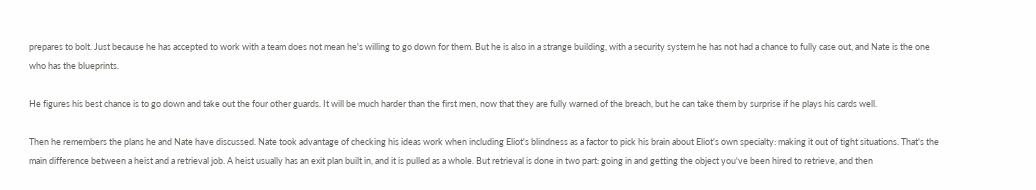prepares to bolt. Just because he has accepted to work with a team does not mean he's willing to go down for them. But he is also in a strange building, with a security system he has not had a chance to fully case out, and Nate is the one who has the blueprints.

He figures his best chance is to go down and take out the four other guards. It will be much harder than the first men, now that they are fully warned of the breach, but he can take them by surprise if he plays his cards well.

Then he remembers the plans he and Nate have discussed. Nate took advantage of checking his ideas work when including Eliot's blindness as a factor to pick his brain about Eliot's own specialty: making it out of tight situations. That's the main difference between a heist and a retrieval job. A heist usually has an exit plan built in, and it is pulled as a whole. But retrieval is done in two part: going in and getting the object you've been hired to retrieve, and then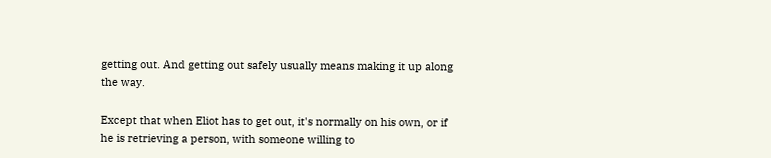getting out. And getting out safely usually means making it up along the way.

Except that when Eliot has to get out, it's normally on his own, or if he is retrieving a person, with someone willing to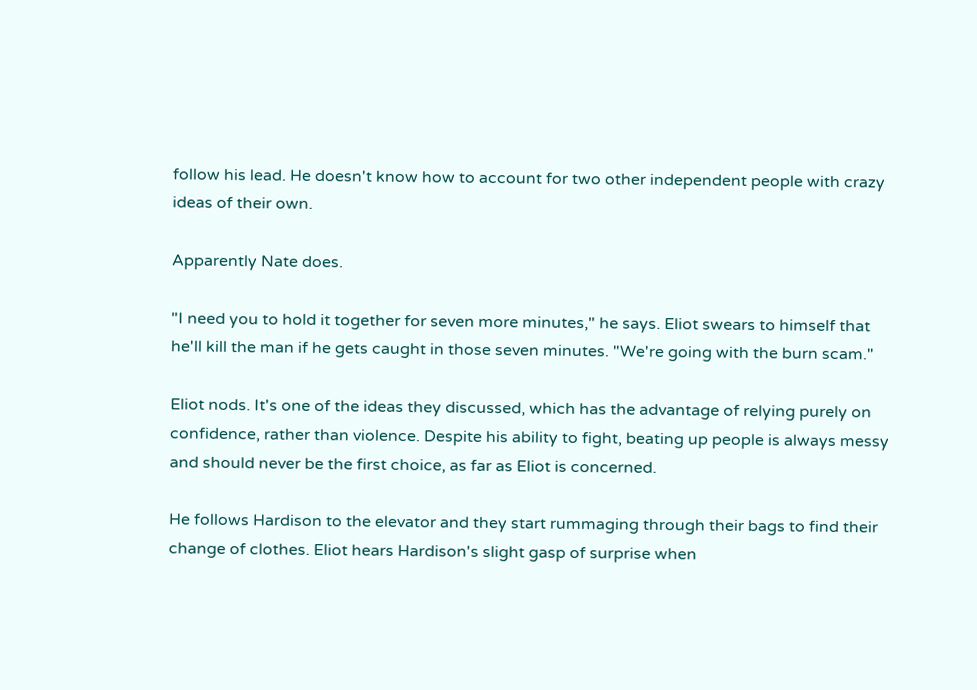follow his lead. He doesn't know how to account for two other independent people with crazy ideas of their own.

Apparently Nate does.

"I need you to hold it together for seven more minutes," he says. Eliot swears to himself that he'll kill the man if he gets caught in those seven minutes. "We're going with the burn scam."

Eliot nods. It's one of the ideas they discussed, which has the advantage of relying purely on confidence, rather than violence. Despite his ability to fight, beating up people is always messy and should never be the first choice, as far as Eliot is concerned.

He follows Hardison to the elevator and they start rummaging through their bags to find their change of clothes. Eliot hears Hardison's slight gasp of surprise when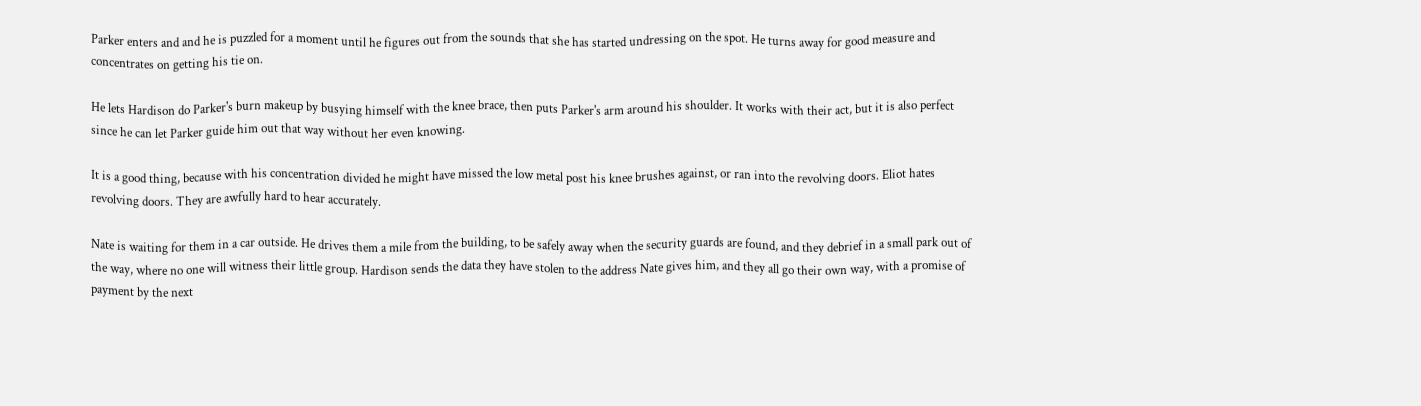Parker enters and and he is puzzled for a moment until he figures out from the sounds that she has started undressing on the spot. He turns away for good measure and concentrates on getting his tie on.

He lets Hardison do Parker's burn makeup by busying himself with the knee brace, then puts Parker's arm around his shoulder. It works with their act, but it is also perfect since he can let Parker guide him out that way without her even knowing.

It is a good thing, because with his concentration divided he might have missed the low metal post his knee brushes against, or ran into the revolving doors. Eliot hates revolving doors. They are awfully hard to hear accurately.

Nate is waiting for them in a car outside. He drives them a mile from the building, to be safely away when the security guards are found, and they debrief in a small park out of the way, where no one will witness their little group. Hardison sends the data they have stolen to the address Nate gives him, and they all go their own way, with a promise of payment by the next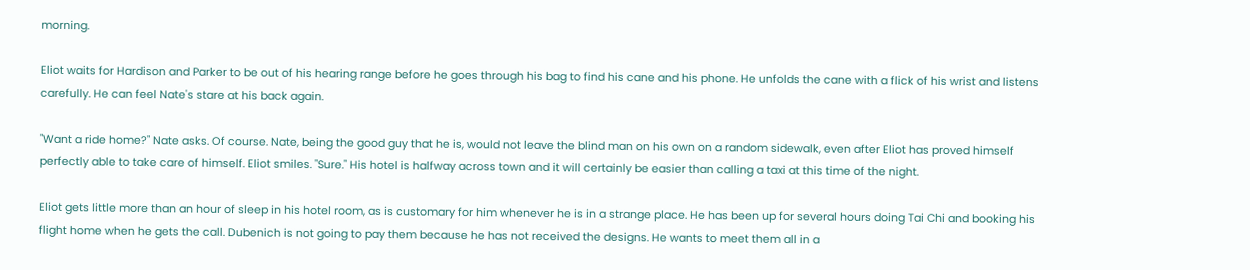morning.

Eliot waits for Hardison and Parker to be out of his hearing range before he goes through his bag to find his cane and his phone. He unfolds the cane with a flick of his wrist and listens carefully. He can feel Nate's stare at his back again.

"Want a ride home?" Nate asks. Of course. Nate, being the good guy that he is, would not leave the blind man on his own on a random sidewalk, even after Eliot has proved himself perfectly able to take care of himself. Eliot smiles. "Sure." His hotel is halfway across town and it will certainly be easier than calling a taxi at this time of the night.

Eliot gets little more than an hour of sleep in his hotel room, as is customary for him whenever he is in a strange place. He has been up for several hours doing Tai Chi and booking his flight home when he gets the call. Dubenich is not going to pay them because he has not received the designs. He wants to meet them all in a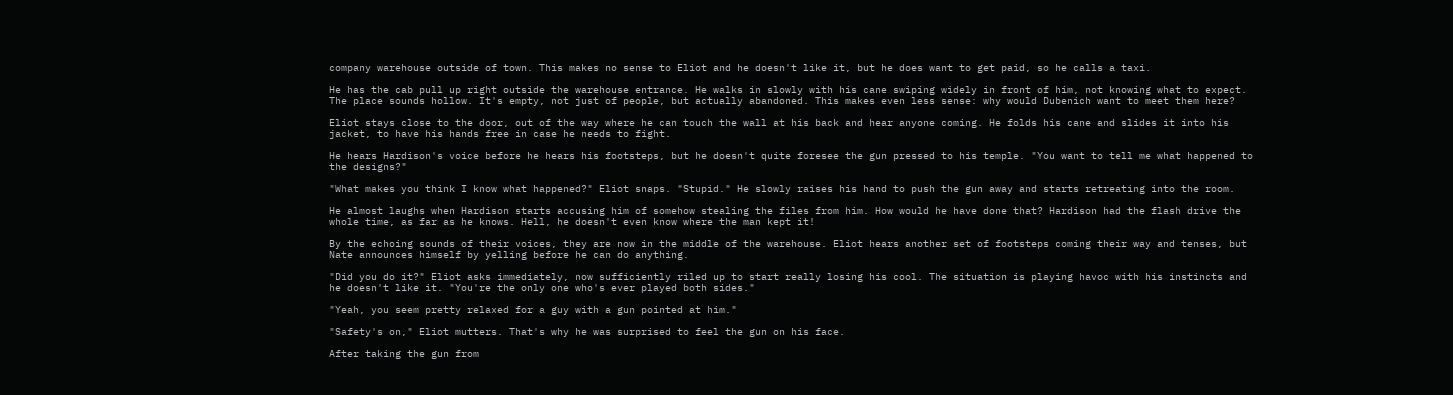company warehouse outside of town. This makes no sense to Eliot and he doesn't like it, but he does want to get paid, so he calls a taxi.

He has the cab pull up right outside the warehouse entrance. He walks in slowly with his cane swiping widely in front of him, not knowing what to expect. The place sounds hollow. It's empty, not just of people, but actually abandoned. This makes even less sense: why would Dubenich want to meet them here?

Eliot stays close to the door, out of the way where he can touch the wall at his back and hear anyone coming. He folds his cane and slides it into his jacket, to have his hands free in case he needs to fight.

He hears Hardison's voice before he hears his footsteps, but he doesn't quite foresee the gun pressed to his temple. "You want to tell me what happened to the designs?"

"What makes you think I know what happened?" Eliot snaps. "Stupid." He slowly raises his hand to push the gun away and starts retreating into the room.

He almost laughs when Hardison starts accusing him of somehow stealing the files from him. How would he have done that? Hardison had the flash drive the whole time, as far as he knows. Hell, he doesn't even know where the man kept it!

By the echoing sounds of their voices, they are now in the middle of the warehouse. Eliot hears another set of footsteps coming their way and tenses, but Nate announces himself by yelling before he can do anything.

"Did you do it?" Eliot asks immediately, now sufficiently riled up to start really losing his cool. The situation is playing havoc with his instincts and he doesn't like it. "You're the only one who's ever played both sides."

"Yeah, you seem pretty relaxed for a guy with a gun pointed at him."

"Safety's on," Eliot mutters. That's why he was surprised to feel the gun on his face.

After taking the gun from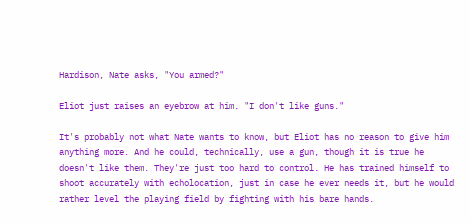Hardison, Nate asks, "You armed?"

Eliot just raises an eyebrow at him. "I don't like guns."

It's probably not what Nate wants to know, but Eliot has no reason to give him anything more. And he could, technically, use a gun, though it is true he doesn't like them. They're just too hard to control. He has trained himself to shoot accurately with echolocation, just in case he ever needs it, but he would rather level the playing field by fighting with his bare hands.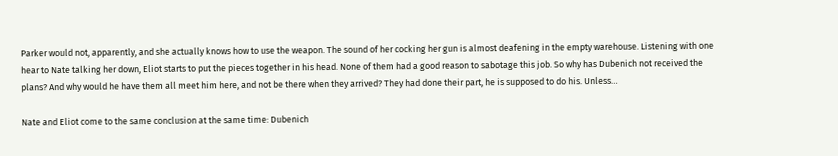Parker would not, apparently, and she actually knows how to use the weapon. The sound of her cocking her gun is almost deafening in the empty warehouse. Listening with one hear to Nate talking her down, Eliot starts to put the pieces together in his head. None of them had a good reason to sabotage this job. So why has Dubenich not received the plans? And why would he have them all meet him here, and not be there when they arrived? They had done their part, he is supposed to do his. Unless…

Nate and Eliot come to the same conclusion at the same time: Dubenich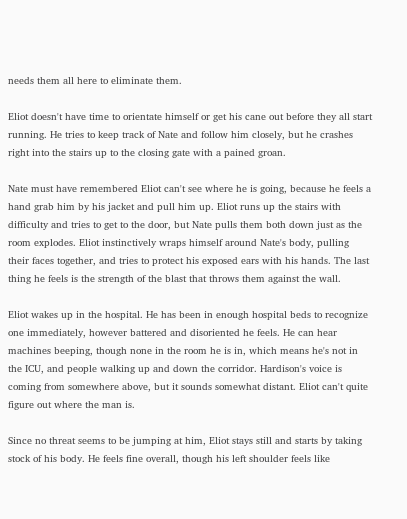needs them all here to eliminate them.

Eliot doesn't have time to orientate himself or get his cane out before they all start running. He tries to keep track of Nate and follow him closely, but he crashes right into the stairs up to the closing gate with a pained groan.

Nate must have remembered Eliot can't see where he is going, because he feels a hand grab him by his jacket and pull him up. Eliot runs up the stairs with difficulty and tries to get to the door, but Nate pulls them both down just as the room explodes. Eliot instinctively wraps himself around Nate's body, pulling their faces together, and tries to protect his exposed ears with his hands. The last thing he feels is the strength of the blast that throws them against the wall.

Eliot wakes up in the hospital. He has been in enough hospital beds to recognize one immediately, however battered and disoriented he feels. He can hear machines beeping, though none in the room he is in, which means he's not in the ICU, and people walking up and down the corridor. Hardison's voice is coming from somewhere above, but it sounds somewhat distant. Eliot can't quite figure out where the man is.

Since no threat seems to be jumping at him, Eliot stays still and starts by taking stock of his body. He feels fine overall, though his left shoulder feels like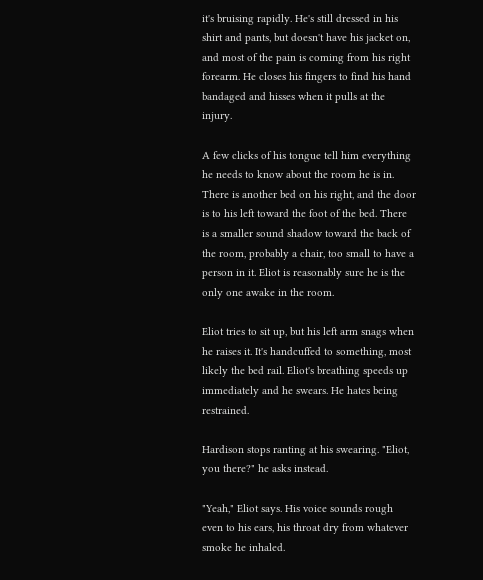it's bruising rapidly. He's still dressed in his shirt and pants, but doesn't have his jacket on, and most of the pain is coming from his right forearm. He closes his fingers to find his hand bandaged and hisses when it pulls at the injury.

A few clicks of his tongue tell him everything he needs to know about the room he is in. There is another bed on his right, and the door is to his left toward the foot of the bed. There is a smaller sound shadow toward the back of the room, probably a chair, too small to have a person in it. Eliot is reasonably sure he is the only one awake in the room.

Eliot tries to sit up, but his left arm snags when he raises it. It's handcuffed to something, most likely the bed rail. Eliot's breathing speeds up immediately and he swears. He hates being restrained.

Hardison stops ranting at his swearing. "Eliot, you there?" he asks instead.

"Yeah," Eliot says. His voice sounds rough even to his ears, his throat dry from whatever smoke he inhaled.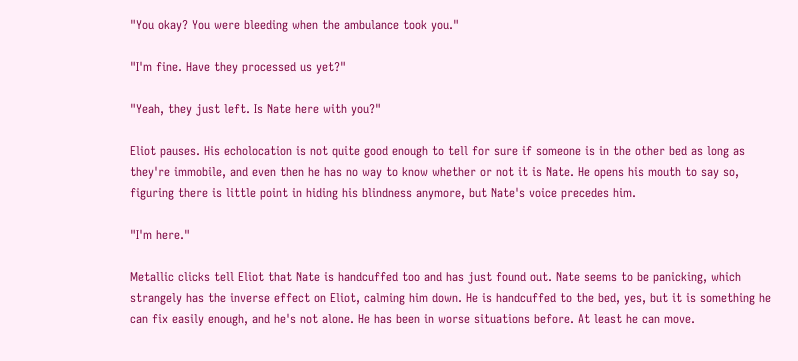"You okay? You were bleeding when the ambulance took you."

"I'm fine. Have they processed us yet?"

"Yeah, they just left. Is Nate here with you?"

Eliot pauses. His echolocation is not quite good enough to tell for sure if someone is in the other bed as long as they're immobile, and even then he has no way to know whether or not it is Nate. He opens his mouth to say so, figuring there is little point in hiding his blindness anymore, but Nate's voice precedes him.

"I'm here."

Metallic clicks tell Eliot that Nate is handcuffed too and has just found out. Nate seems to be panicking, which strangely has the inverse effect on Eliot, calming him down. He is handcuffed to the bed, yes, but it is something he can fix easily enough, and he's not alone. He has been in worse situations before. At least he can move.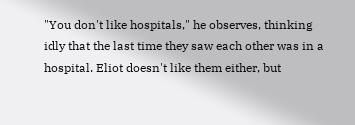"You don't like hospitals," he observes, thinking idly that the last time they saw each other was in a hospital. Eliot doesn't like them either, but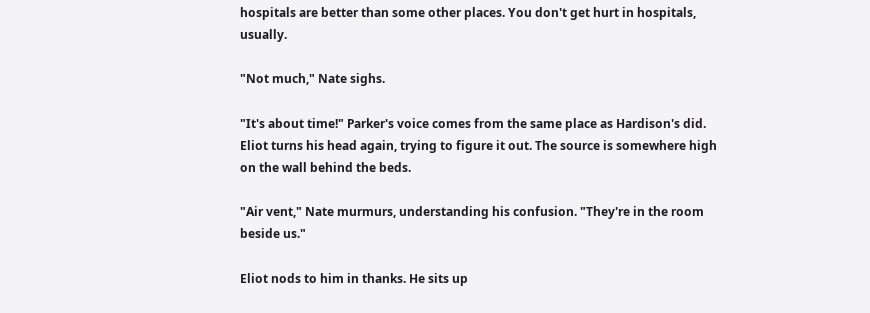hospitals are better than some other places. You don't get hurt in hospitals, usually.

"Not much," Nate sighs.

"It's about time!" Parker's voice comes from the same place as Hardison's did. Eliot turns his head again, trying to figure it out. The source is somewhere high on the wall behind the beds.

"Air vent," Nate murmurs, understanding his confusion. "They're in the room beside us."

Eliot nods to him in thanks. He sits up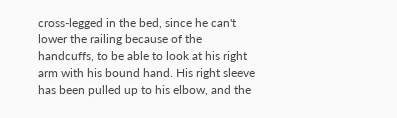cross-legged in the bed, since he can't lower the railing because of the handcuffs, to be able to look at his right arm with his bound hand. His right sleeve has been pulled up to his elbow, and the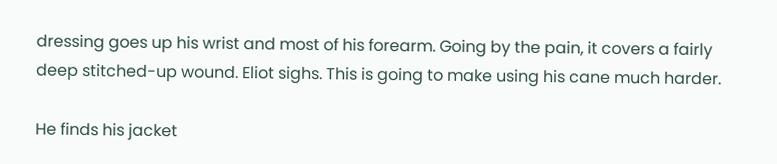dressing goes up his wrist and most of his forearm. Going by the pain, it covers a fairly deep stitched-up wound. Eliot sighs. This is going to make using his cane much harder.

He finds his jacket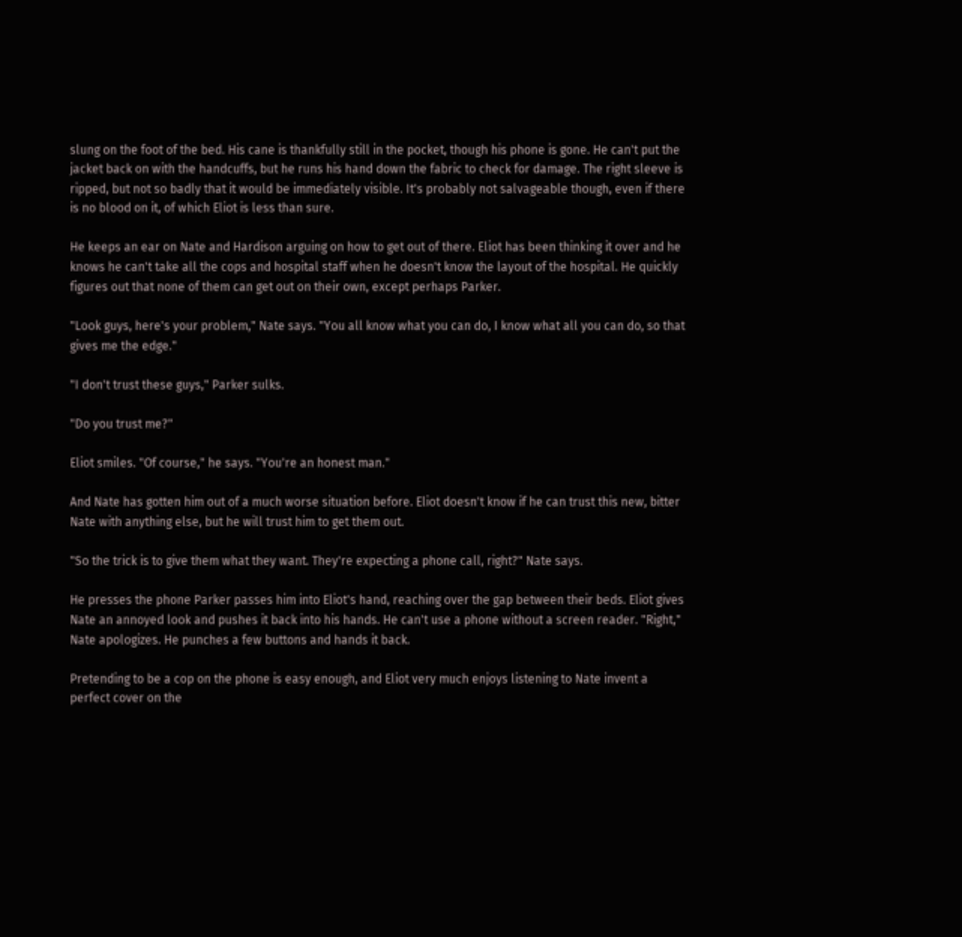slung on the foot of the bed. His cane is thankfully still in the pocket, though his phone is gone. He can't put the jacket back on with the handcuffs, but he runs his hand down the fabric to check for damage. The right sleeve is ripped, but not so badly that it would be immediately visible. It's probably not salvageable though, even if there is no blood on it, of which Eliot is less than sure.

He keeps an ear on Nate and Hardison arguing on how to get out of there. Eliot has been thinking it over and he knows he can't take all the cops and hospital staff when he doesn't know the layout of the hospital. He quickly figures out that none of them can get out on their own, except perhaps Parker.

"Look guys, here's your problem," Nate says. "You all know what you can do, I know what all you can do, so that gives me the edge."

"I don't trust these guys," Parker sulks.

"Do you trust me?"

Eliot smiles. "Of course," he says. "You're an honest man."

And Nate has gotten him out of a much worse situation before. Eliot doesn't know if he can trust this new, bitter Nate with anything else, but he will trust him to get them out.

"So the trick is to give them what they want. They're expecting a phone call, right?" Nate says.

He presses the phone Parker passes him into Eliot's hand, reaching over the gap between their beds. Eliot gives Nate an annoyed look and pushes it back into his hands. He can't use a phone without a screen reader. "Right," Nate apologizes. He punches a few buttons and hands it back.

Pretending to be a cop on the phone is easy enough, and Eliot very much enjoys listening to Nate invent a perfect cover on the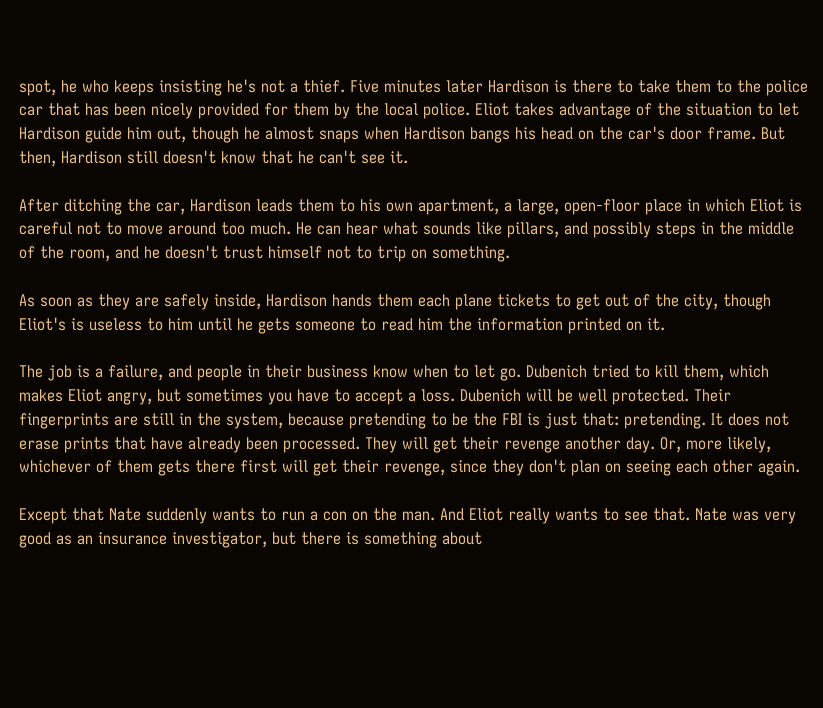spot, he who keeps insisting he's not a thief. Five minutes later Hardison is there to take them to the police car that has been nicely provided for them by the local police. Eliot takes advantage of the situation to let Hardison guide him out, though he almost snaps when Hardison bangs his head on the car's door frame. But then, Hardison still doesn't know that he can't see it.

After ditching the car, Hardison leads them to his own apartment, a large, open-floor place in which Eliot is careful not to move around too much. He can hear what sounds like pillars, and possibly steps in the middle of the room, and he doesn't trust himself not to trip on something.

As soon as they are safely inside, Hardison hands them each plane tickets to get out of the city, though Eliot's is useless to him until he gets someone to read him the information printed on it.

The job is a failure, and people in their business know when to let go. Dubenich tried to kill them, which makes Eliot angry, but sometimes you have to accept a loss. Dubenich will be well protected. Their fingerprints are still in the system, because pretending to be the FBI is just that: pretending. It does not erase prints that have already been processed. They will get their revenge another day. Or, more likely, whichever of them gets there first will get their revenge, since they don't plan on seeing each other again.

Except that Nate suddenly wants to run a con on the man. And Eliot really wants to see that. Nate was very good as an insurance investigator, but there is something about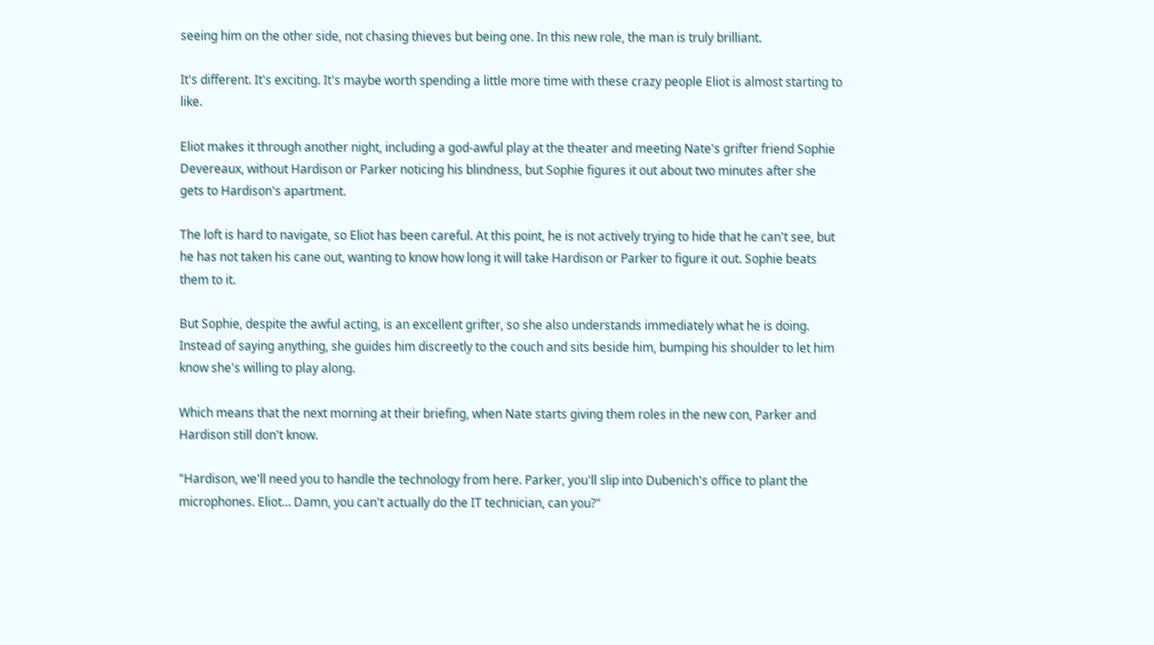seeing him on the other side, not chasing thieves but being one. In this new role, the man is truly brilliant.

It's different. It's exciting. It's maybe worth spending a little more time with these crazy people Eliot is almost starting to like.

Eliot makes it through another night, including a god-awful play at the theater and meeting Nate's grifter friend Sophie Devereaux, without Hardison or Parker noticing his blindness, but Sophie figures it out about two minutes after she gets to Hardison's apartment.

The loft is hard to navigate, so Eliot has been careful. At this point, he is not actively trying to hide that he can't see, but he has not taken his cane out, wanting to know how long it will take Hardison or Parker to figure it out. Sophie beats them to it.

But Sophie, despite the awful acting, is an excellent grifter, so she also understands immediately what he is doing. Instead of saying anything, she guides him discreetly to the couch and sits beside him, bumping his shoulder to let him know she's willing to play along.

Which means that the next morning at their briefing, when Nate starts giving them roles in the new con, Parker and Hardison still don't know.

"Hardison, we'll need you to handle the technology from here. Parker, you'll slip into Dubenich's office to plant the microphones. Eliot… Damn, you can't actually do the IT technician, can you?"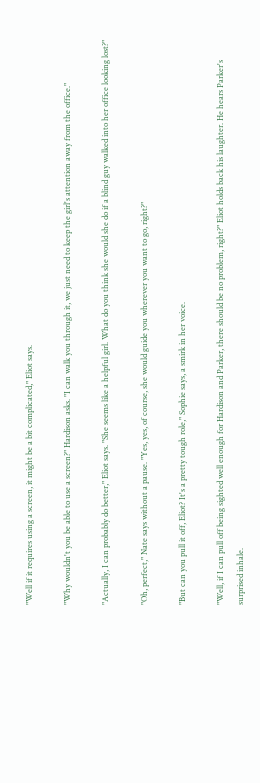"Well if it requires using a screen, it might be a bit complicated," Eliot says.

"Why wouldn't you be able to use a screen?" Hardison asks. "I can walk you through it, we just need to keep the girl's attention away from the office."

"Actually, I can probably do better," Eliot says. "She seems like a helpful girl. What do you think she would she do if a blind guy walked into her office looking lost?"

"Oh, perfect," Nate says without a pause. "Yes, yes, of course, she would guide you wherever you want to go, right?"

"But can you pull it off, Eliot? It's a pretty tough role," Sophie says, a smirk in her voice.

"Well, if I can pull off being sighted well enough for Hardison and Parker, there should be no problem, right?" Eliot holds back his laughter. He hears Parker's surprised inhale.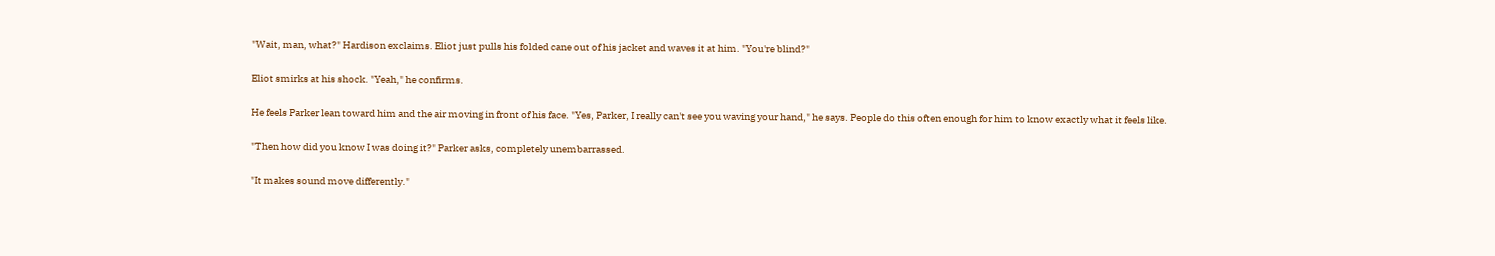"Wait, man, what?" Hardison exclaims. Eliot just pulls his folded cane out of his jacket and waves it at him. "You're blind?"

Eliot smirks at his shock. "Yeah," he confirms.

He feels Parker lean toward him and the air moving in front of his face. "Yes, Parker, I really can't see you waving your hand," he says. People do this often enough for him to know exactly what it feels like.

"Then how did you know I was doing it?" Parker asks, completely unembarrassed.

"It makes sound move differently."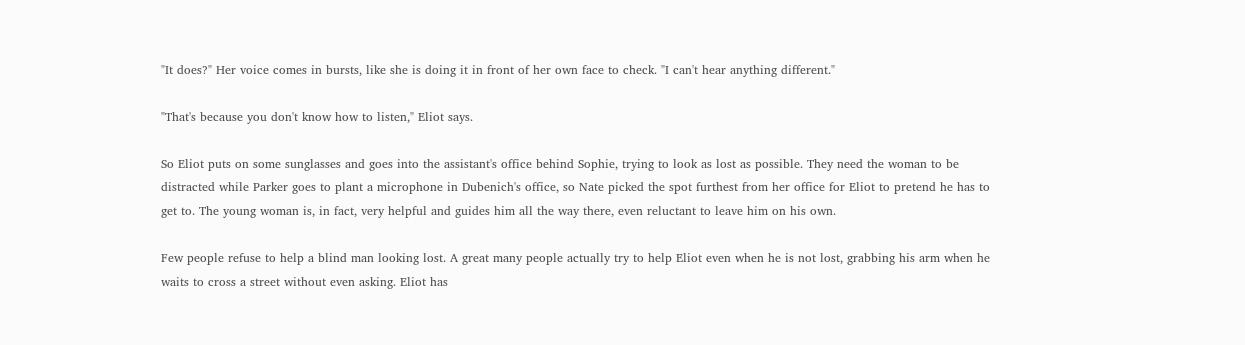"It does?" Her voice comes in bursts, like she is doing it in front of her own face to check. "I can't hear anything different."

"That's because you don't know how to listen," Eliot says.

So Eliot puts on some sunglasses and goes into the assistant's office behind Sophie, trying to look as lost as possible. They need the woman to be distracted while Parker goes to plant a microphone in Dubenich's office, so Nate picked the spot furthest from her office for Eliot to pretend he has to get to. The young woman is, in fact, very helpful and guides him all the way there, even reluctant to leave him on his own.

Few people refuse to help a blind man looking lost. A great many people actually try to help Eliot even when he is not lost, grabbing his arm when he waits to cross a street without even asking. Eliot has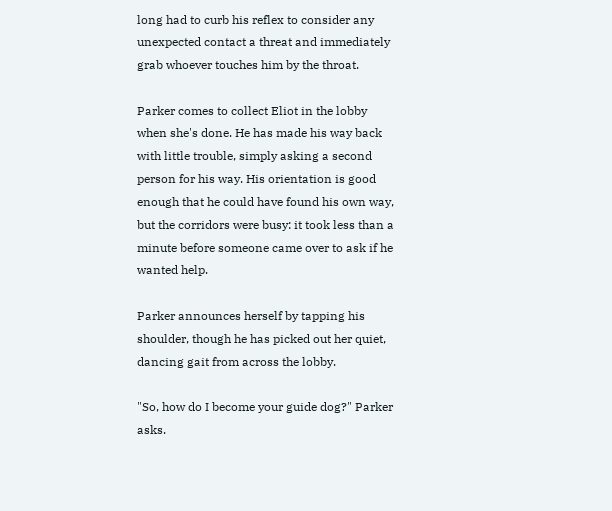long had to curb his reflex to consider any unexpected contact a threat and immediately grab whoever touches him by the throat.

Parker comes to collect Eliot in the lobby when she's done. He has made his way back with little trouble, simply asking a second person for his way. His orientation is good enough that he could have found his own way, but the corridors were busy: it took less than a minute before someone came over to ask if he wanted help.

Parker announces herself by tapping his shoulder, though he has picked out her quiet, dancing gait from across the lobby.

"So, how do I become your guide dog?" Parker asks.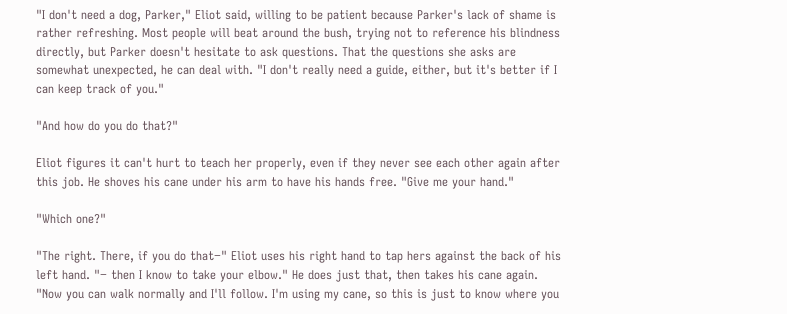"I don't need a dog, Parker," Eliot said, willing to be patient because Parker's lack of shame is rather refreshing. Most people will beat around the bush, trying not to reference his blindness directly, but Parker doesn't hesitate to ask questions. That the questions she asks are somewhat unexpected, he can deal with. "I don't really need a guide, either, but it's better if I can keep track of you."

"And how do you do that?"

Eliot figures it can't hurt to teach her properly, even if they never see each other again after this job. He shoves his cane under his arm to have his hands free. "Give me your hand."

"Which one?"

"The right. There, if you do that−" Eliot uses his right hand to tap hers against the back of his left hand. "− then I know to take your elbow." He does just that, then takes his cane again. "Now you can walk normally and I'll follow. I'm using my cane, so this is just to know where you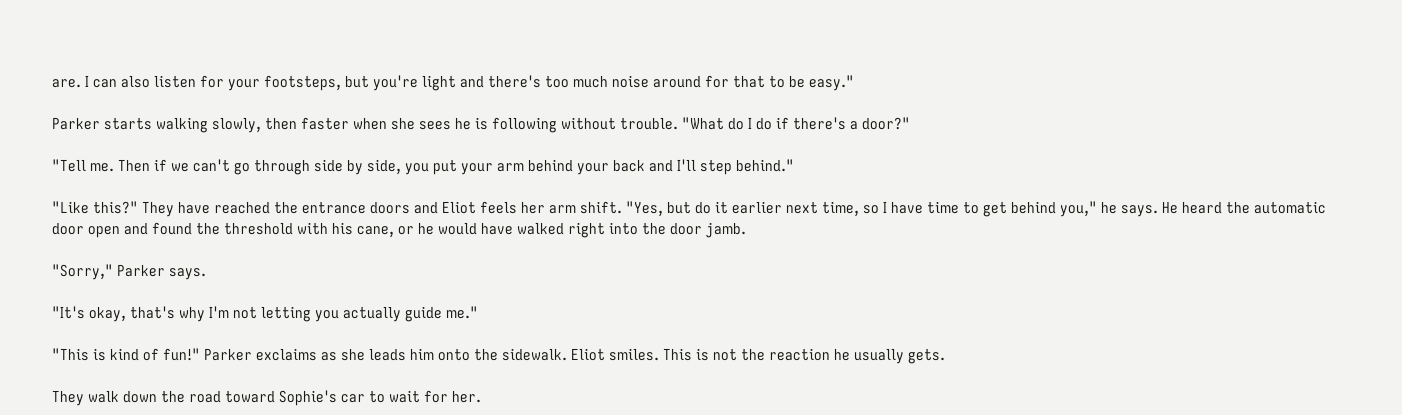are. I can also listen for your footsteps, but you're light and there's too much noise around for that to be easy."

Parker starts walking slowly, then faster when she sees he is following without trouble. "What do I do if there's a door?"

"Tell me. Then if we can't go through side by side, you put your arm behind your back and I'll step behind."

"Like this?" They have reached the entrance doors and Eliot feels her arm shift. "Yes, but do it earlier next time, so I have time to get behind you," he says. He heard the automatic door open and found the threshold with his cane, or he would have walked right into the door jamb.

"Sorry," Parker says.

"It's okay, that's why I'm not letting you actually guide me."

"This is kind of fun!" Parker exclaims as she leads him onto the sidewalk. Eliot smiles. This is not the reaction he usually gets.

They walk down the road toward Sophie's car to wait for her.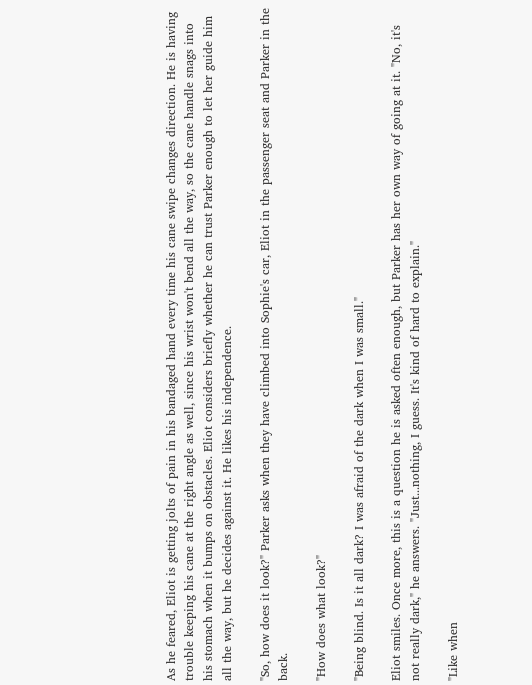As he feared, Eliot is getting jolts of pain in his bandaged hand every time his cane swipe changes direction. He is having trouble keeping his cane at the right angle as well, since his wrist won't bend all the way, so the cane handle snags into his stomach when it bumps on obstacles. Eliot considers briefly whether he can trust Parker enough to let her guide him all the way, but he decides against it. He likes his independence.

"So, how does it look?" Parker asks when they have climbed into Sophie's car, Eliot in the passenger seat and Parker in the back.

"How does what look?"

"Being blind. Is it all dark? I was afraid of the dark when I was small."

Eliot smiles. Once more, this is a question he is asked often enough, but Parker has her own way of going at it. "No, it's not really dark," he answers. "Just...nothing, I guess. It's kind of hard to explain."

"Like when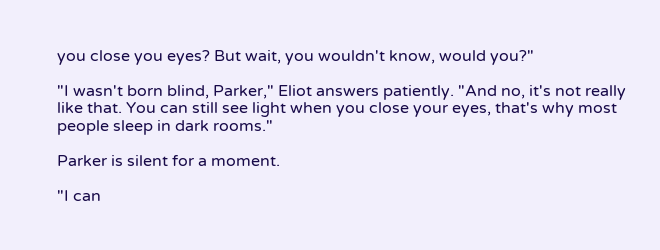you close you eyes? But wait, you wouldn't know, would you?"

"I wasn't born blind, Parker," Eliot answers patiently. "And no, it's not really like that. You can still see light when you close your eyes, that's why most people sleep in dark rooms."

Parker is silent for a moment.

"I can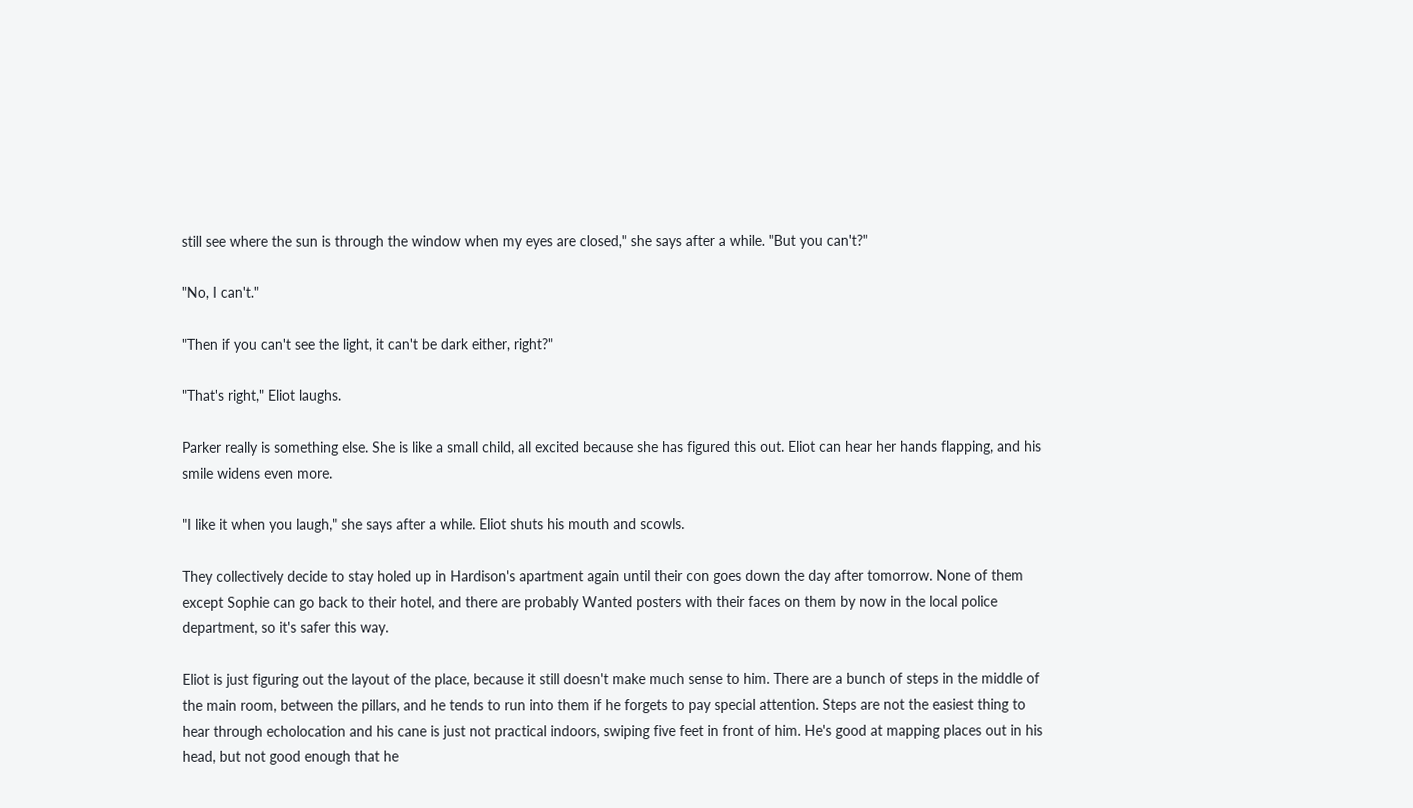still see where the sun is through the window when my eyes are closed," she says after a while. "But you can't?"

"No, I can't."

"Then if you can't see the light, it can't be dark either, right?"

"That's right," Eliot laughs.

Parker really is something else. She is like a small child, all excited because she has figured this out. Eliot can hear her hands flapping, and his smile widens even more.

"I like it when you laugh," she says after a while. Eliot shuts his mouth and scowls.

They collectively decide to stay holed up in Hardison's apartment again until their con goes down the day after tomorrow. None of them except Sophie can go back to their hotel, and there are probably Wanted posters with their faces on them by now in the local police department, so it's safer this way.

Eliot is just figuring out the layout of the place, because it still doesn't make much sense to him. There are a bunch of steps in the middle of the main room, between the pillars, and he tends to run into them if he forgets to pay special attention. Steps are not the easiest thing to hear through echolocation and his cane is just not practical indoors, swiping five feet in front of him. He's good at mapping places out in his head, but not good enough that he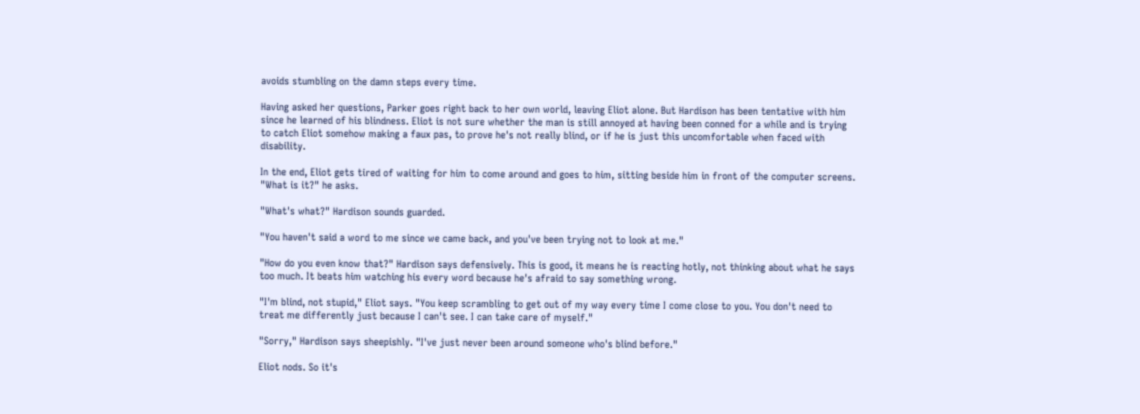avoids stumbling on the damn steps every time.

Having asked her questions, Parker goes right back to her own world, leaving Eliot alone. But Hardison has been tentative with him since he learned of his blindness. Eliot is not sure whether the man is still annoyed at having been conned for a while and is trying to catch Eliot somehow making a faux pas, to prove he's not really blind, or if he is just this uncomfortable when faced with disability.

In the end, Eliot gets tired of waiting for him to come around and goes to him, sitting beside him in front of the computer screens. "What is it?" he asks.

"What's what?" Hardison sounds guarded.

"You haven't said a word to me since we came back, and you've been trying not to look at me."

"How do you even know that?" Hardison says defensively. This is good, it means he is reacting hotly, not thinking about what he says too much. It beats him watching his every word because he's afraid to say something wrong.

"I'm blind, not stupid," Eliot says. "You keep scrambling to get out of my way every time I come close to you. You don't need to treat me differently just because I can't see. I can take care of myself."

"Sorry," Hardison says sheepishly. "I've just never been around someone who's blind before."

Eliot nods. So it's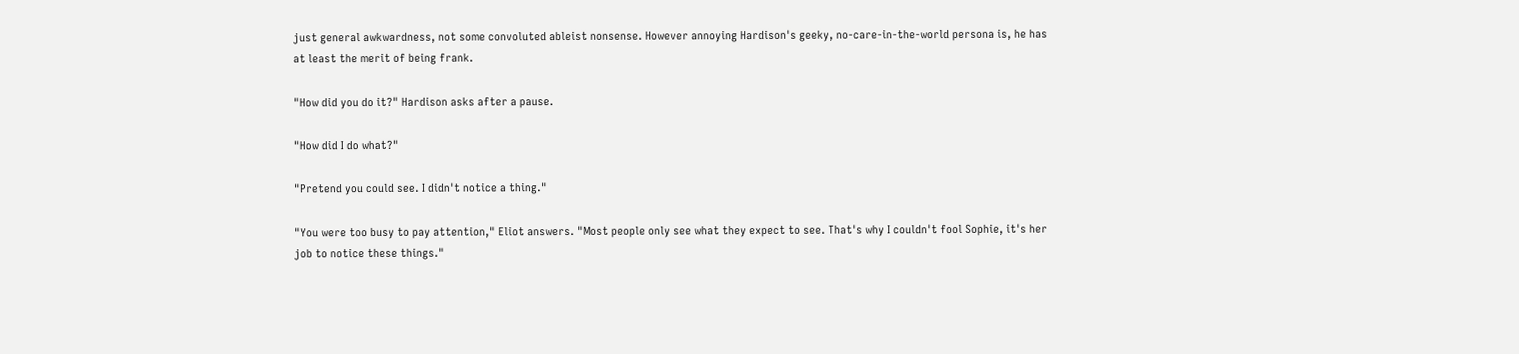just general awkwardness, not some convoluted ableist nonsense. However annoying Hardison's geeky, no-care-in-the-world persona is, he has at least the merit of being frank.

"How did you do it?" Hardison asks after a pause.

"How did I do what?"

"Pretend you could see. I didn't notice a thing."

"You were too busy to pay attention," Eliot answers. "Most people only see what they expect to see. That's why I couldn't fool Sophie, it's her job to notice these things."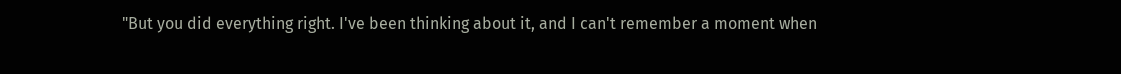"But you did everything right. I've been thinking about it, and I can't remember a moment when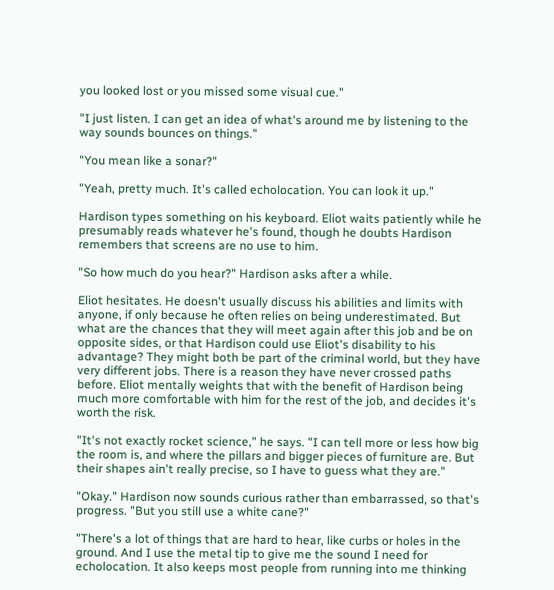you looked lost or you missed some visual cue."

"I just listen. I can get an idea of what's around me by listening to the way sounds bounces on things."

"You mean like a sonar?"

"Yeah, pretty much. It's called echolocation. You can look it up."

Hardison types something on his keyboard. Eliot waits patiently while he presumably reads whatever he's found, though he doubts Hardison remembers that screens are no use to him.

"So how much do you hear?" Hardison asks after a while.

Eliot hesitates. He doesn't usually discuss his abilities and limits with anyone, if only because he often relies on being underestimated. But what are the chances that they will meet again after this job and be on opposite sides, or that Hardison could use Eliot's disability to his advantage? They might both be part of the criminal world, but they have very different jobs. There is a reason they have never crossed paths before. Eliot mentally weights that with the benefit of Hardison being much more comfortable with him for the rest of the job, and decides it's worth the risk.

"It's not exactly rocket science," he says. "I can tell more or less how big the room is, and where the pillars and bigger pieces of furniture are. But their shapes ain't really precise, so I have to guess what they are."

"Okay." Hardison now sounds curious rather than embarrassed, so that's progress. "But you still use a white cane?"

"There's a lot of things that are hard to hear, like curbs or holes in the ground. And I use the metal tip to give me the sound I need for echolocation. It also keeps most people from running into me thinking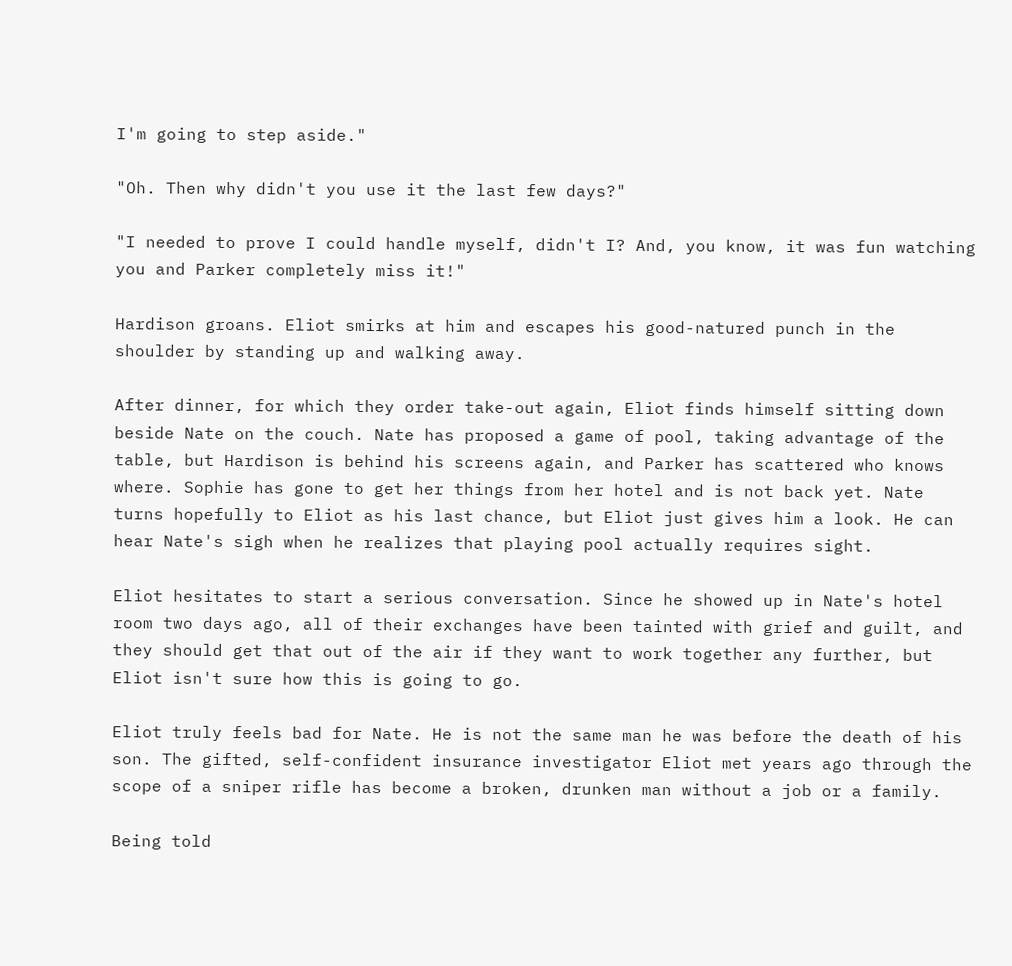I'm going to step aside."

"Oh. Then why didn't you use it the last few days?"

"I needed to prove I could handle myself, didn't I? And, you know, it was fun watching you and Parker completely miss it!"

Hardison groans. Eliot smirks at him and escapes his good-natured punch in the shoulder by standing up and walking away.

After dinner, for which they order take-out again, Eliot finds himself sitting down beside Nate on the couch. Nate has proposed a game of pool, taking advantage of the table, but Hardison is behind his screens again, and Parker has scattered who knows where. Sophie has gone to get her things from her hotel and is not back yet. Nate turns hopefully to Eliot as his last chance, but Eliot just gives him a look. He can hear Nate's sigh when he realizes that playing pool actually requires sight.

Eliot hesitates to start a serious conversation. Since he showed up in Nate's hotel room two days ago, all of their exchanges have been tainted with grief and guilt, and they should get that out of the air if they want to work together any further, but Eliot isn't sure how this is going to go.

Eliot truly feels bad for Nate. He is not the same man he was before the death of his son. The gifted, self-confident insurance investigator Eliot met years ago through the scope of a sniper rifle has become a broken, drunken man without a job or a family.

Being told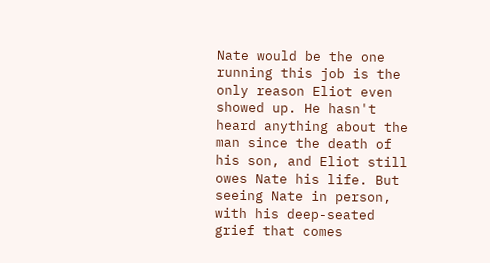Nate would be the one running this job is the only reason Eliot even showed up. He hasn't heard anything about the man since the death of his son, and Eliot still owes Nate his life. But seeing Nate in person, with his deep-seated grief that comes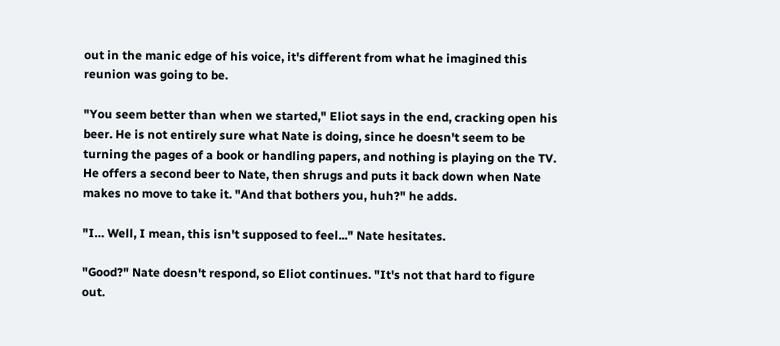out in the manic edge of his voice, it's different from what he imagined this reunion was going to be.

"You seem better than when we started," Eliot says in the end, cracking open his beer. He is not entirely sure what Nate is doing, since he doesn't seem to be turning the pages of a book or handling papers, and nothing is playing on the TV. He offers a second beer to Nate, then shrugs and puts it back down when Nate makes no move to take it. "And that bothers you, huh?" he adds.

"I… Well, I mean, this isn't supposed to feel..." Nate hesitates.

"Good?" Nate doesn't respond, so Eliot continues. "It's not that hard to figure out.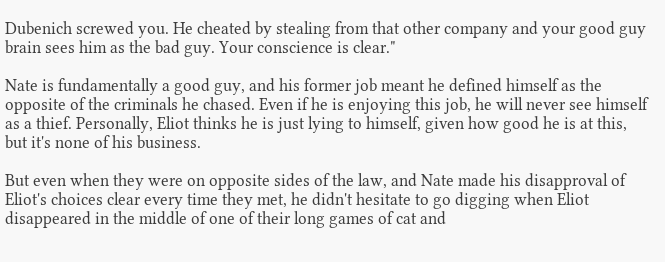Dubenich screwed you. He cheated by stealing from that other company and your good guy brain sees him as the bad guy. Your conscience is clear."

Nate is fundamentally a good guy, and his former job meant he defined himself as the opposite of the criminals he chased. Even if he is enjoying this job, he will never see himself as a thief. Personally, Eliot thinks he is just lying to himself, given how good he is at this, but it's none of his business.

But even when they were on opposite sides of the law, and Nate made his disapproval of Eliot's choices clear every time they met, he didn't hesitate to go digging when Eliot disappeared in the middle of one of their long games of cat and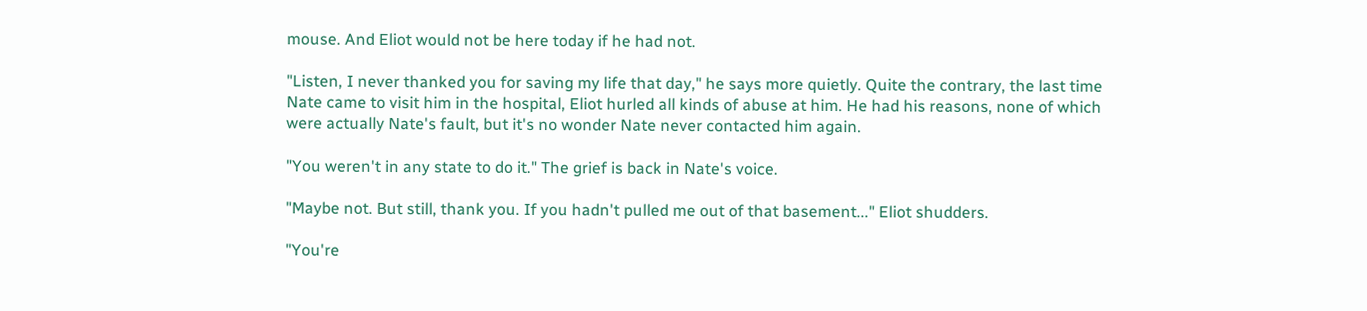mouse. And Eliot would not be here today if he had not.

"Listen, I never thanked you for saving my life that day," he says more quietly. Quite the contrary, the last time Nate came to visit him in the hospital, Eliot hurled all kinds of abuse at him. He had his reasons, none of which were actually Nate's fault, but it's no wonder Nate never contacted him again.

"You weren't in any state to do it." The grief is back in Nate's voice.

"Maybe not. But still, thank you. If you hadn't pulled me out of that basement..." Eliot shudders.

"You're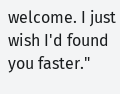welcome. I just wish I'd found you faster."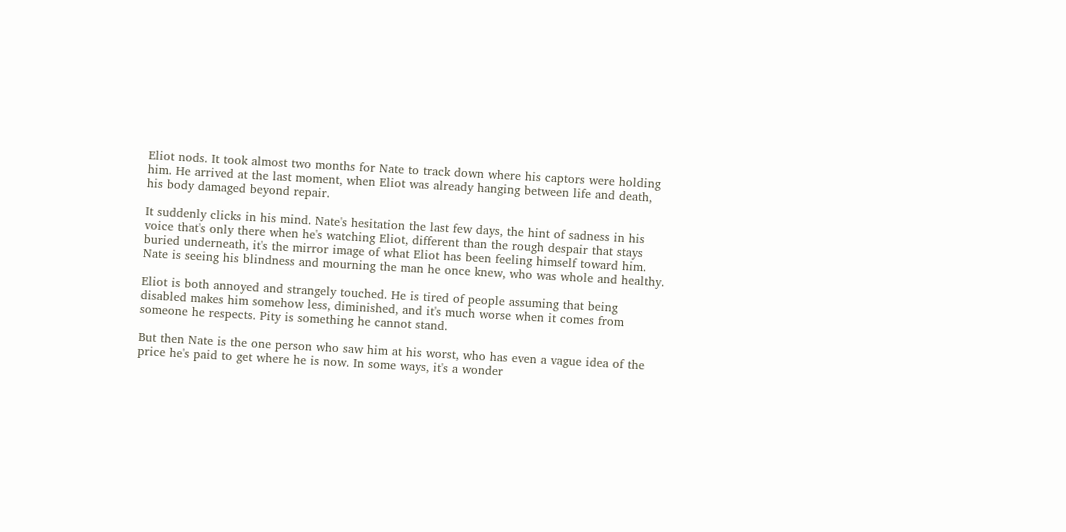Eliot nods. It took almost two months for Nate to track down where his captors were holding him. He arrived at the last moment, when Eliot was already hanging between life and death, his body damaged beyond repair.

It suddenly clicks in his mind. Nate's hesitation the last few days, the hint of sadness in his voice that's only there when he's watching Eliot, different than the rough despair that stays buried underneath, it's the mirror image of what Eliot has been feeling himself toward him. Nate is seeing his blindness and mourning the man he once knew, who was whole and healthy.

Eliot is both annoyed and strangely touched. He is tired of people assuming that being disabled makes him somehow less, diminished, and it's much worse when it comes from someone he respects. Pity is something he cannot stand.

But then Nate is the one person who saw him at his worst, who has even a vague idea of the price he's paid to get where he is now. In some ways, it's a wonder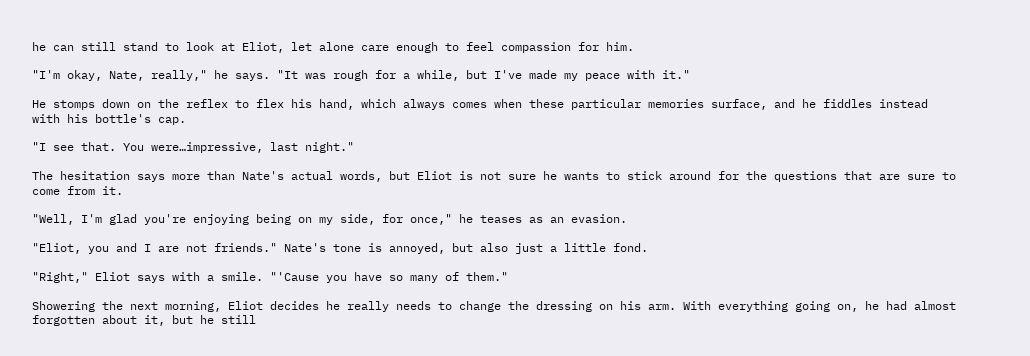he can still stand to look at Eliot, let alone care enough to feel compassion for him.

"I'm okay, Nate, really," he says. "It was rough for a while, but I've made my peace with it."

He stomps down on the reflex to flex his hand, which always comes when these particular memories surface, and he fiddles instead with his bottle's cap.

"I see that. You were…impressive, last night."

The hesitation says more than Nate's actual words, but Eliot is not sure he wants to stick around for the questions that are sure to come from it.

"Well, I'm glad you're enjoying being on my side, for once," he teases as an evasion.

"Eliot, you and I are not friends." Nate's tone is annoyed, but also just a little fond.

"Right," Eliot says with a smile. "'Cause you have so many of them."

Showering the next morning, Eliot decides he really needs to change the dressing on his arm. With everything going on, he had almost forgotten about it, but he still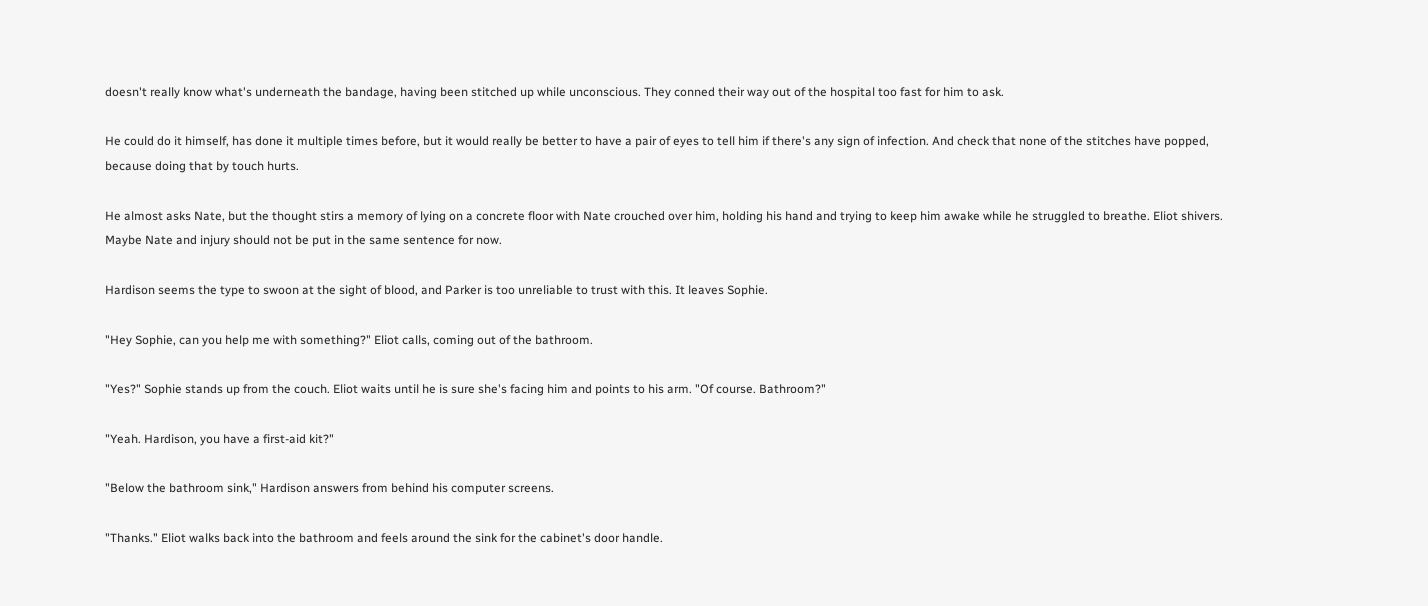doesn't really know what's underneath the bandage, having been stitched up while unconscious. They conned their way out of the hospital too fast for him to ask.

He could do it himself, has done it multiple times before, but it would really be better to have a pair of eyes to tell him if there's any sign of infection. And check that none of the stitches have popped, because doing that by touch hurts.

He almost asks Nate, but the thought stirs a memory of lying on a concrete floor with Nate crouched over him, holding his hand and trying to keep him awake while he struggled to breathe. Eliot shivers. Maybe Nate and injury should not be put in the same sentence for now.

Hardison seems the type to swoon at the sight of blood, and Parker is too unreliable to trust with this. It leaves Sophie.

"Hey Sophie, can you help me with something?" Eliot calls, coming out of the bathroom.

"Yes?" Sophie stands up from the couch. Eliot waits until he is sure she's facing him and points to his arm. "Of course. Bathroom?"

"Yeah. Hardison, you have a first-aid kit?"

"Below the bathroom sink," Hardison answers from behind his computer screens.

"Thanks." Eliot walks back into the bathroom and feels around the sink for the cabinet's door handle.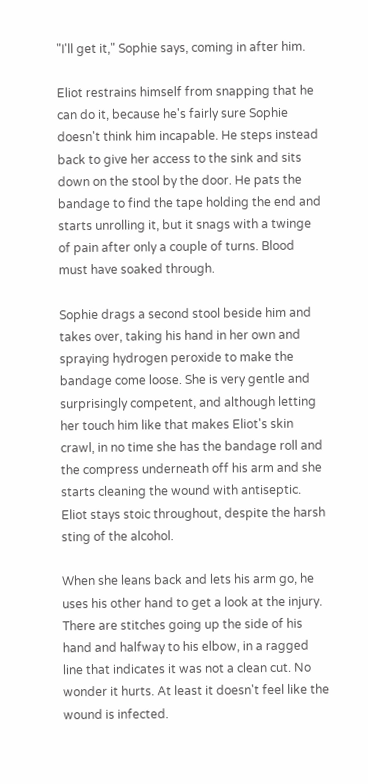"I'll get it," Sophie says, coming in after him.

Eliot restrains himself from snapping that he can do it, because he's fairly sure Sophie doesn't think him incapable. He steps instead back to give her access to the sink and sits down on the stool by the door. He pats the bandage to find the tape holding the end and starts unrolling it, but it snags with a twinge of pain after only a couple of turns. Blood must have soaked through.

Sophie drags a second stool beside him and takes over, taking his hand in her own and spraying hydrogen peroxide to make the bandage come loose. She is very gentle and surprisingly competent, and although letting her touch him like that makes Eliot's skin crawl, in no time she has the bandage roll and the compress underneath off his arm and she starts cleaning the wound with antiseptic. Eliot stays stoic throughout, despite the harsh sting of the alcohol.

When she leans back and lets his arm go, he uses his other hand to get a look at the injury. There are stitches going up the side of his hand and halfway to his elbow, in a ragged line that indicates it was not a clean cut. No wonder it hurts. At least it doesn't feel like the wound is infected.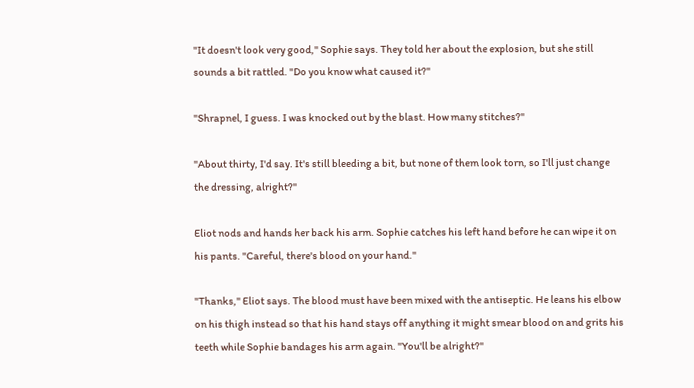"It doesn't look very good," Sophie says. They told her about the explosion, but she still sounds a bit rattled. "Do you know what caused it?"

"Shrapnel, I guess. I was knocked out by the blast. How many stitches?"

"About thirty, I'd say. It's still bleeding a bit, but none of them look torn, so I'll just change the dressing, alright?"

Eliot nods and hands her back his arm. Sophie catches his left hand before he can wipe it on his pants. "Careful, there's blood on your hand."

"Thanks," Eliot says. The blood must have been mixed with the antiseptic. He leans his elbow on his thigh instead so that his hand stays off anything it might smear blood on and grits his teeth while Sophie bandages his arm again. "You'll be alright?"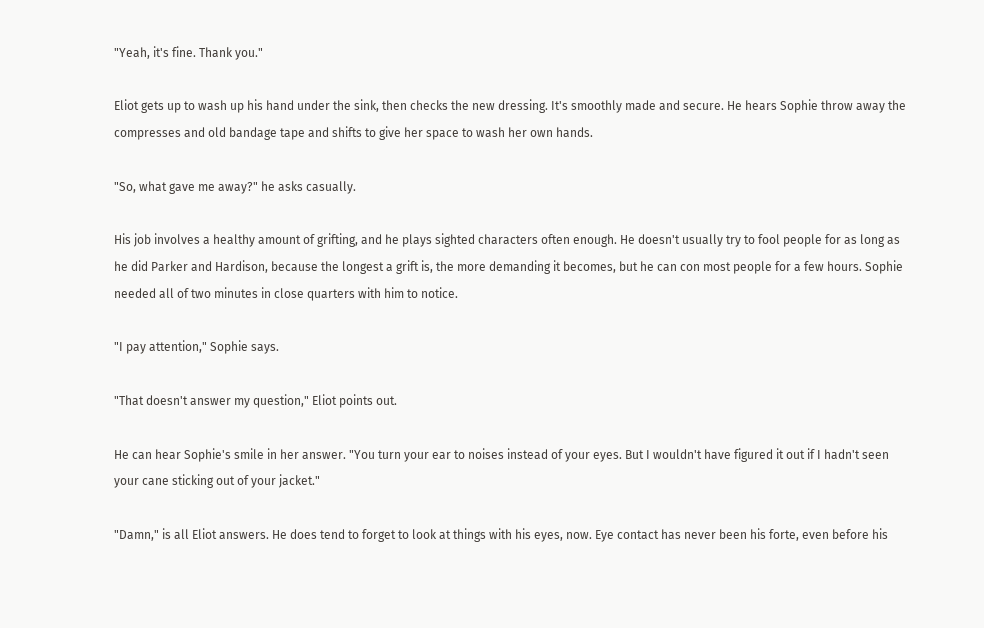"Yeah, it's fine. Thank you."

Eliot gets up to wash up his hand under the sink, then checks the new dressing. It's smoothly made and secure. He hears Sophie throw away the compresses and old bandage tape and shifts to give her space to wash her own hands.

"So, what gave me away?" he asks casually.

His job involves a healthy amount of grifting, and he plays sighted characters often enough. He doesn't usually try to fool people for as long as he did Parker and Hardison, because the longest a grift is, the more demanding it becomes, but he can con most people for a few hours. Sophie needed all of two minutes in close quarters with him to notice.

"I pay attention," Sophie says.

"That doesn't answer my question," Eliot points out.

He can hear Sophie's smile in her answer. "You turn your ear to noises instead of your eyes. But I wouldn't have figured it out if I hadn't seen your cane sticking out of your jacket."

"Damn," is all Eliot answers. He does tend to forget to look at things with his eyes, now. Eye contact has never been his forte, even before his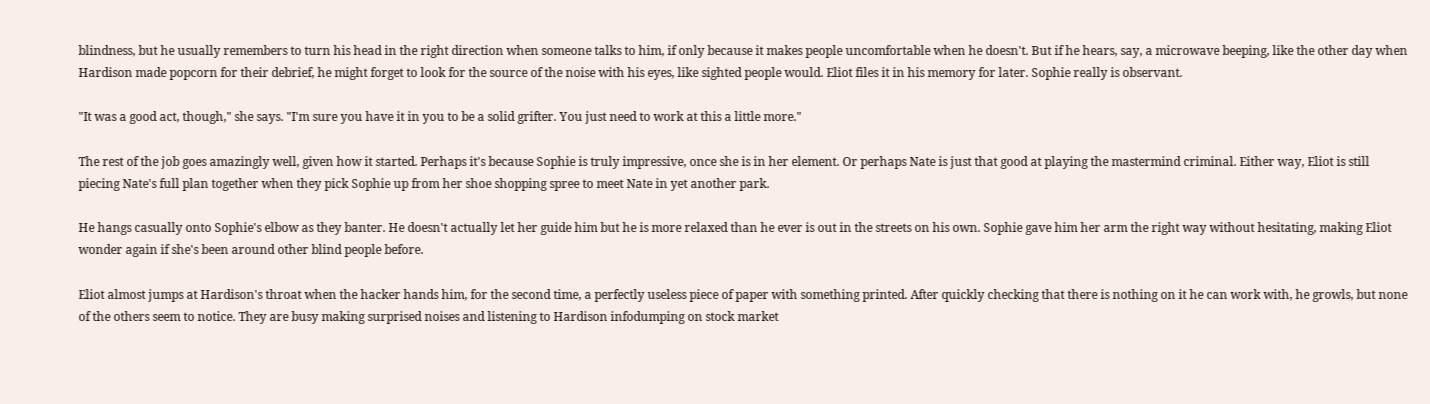blindness, but he usually remembers to turn his head in the right direction when someone talks to him, if only because it makes people uncomfortable when he doesn't. But if he hears, say, a microwave beeping, like the other day when Hardison made popcorn for their debrief, he might forget to look for the source of the noise with his eyes, like sighted people would. Eliot files it in his memory for later. Sophie really is observant.

"It was a good act, though," she says. "I'm sure you have it in you to be a solid grifter. You just need to work at this a little more."

The rest of the job goes amazingly well, given how it started. Perhaps it's because Sophie is truly impressive, once she is in her element. Or perhaps Nate is just that good at playing the mastermind criminal. Either way, Eliot is still piecing Nate's full plan together when they pick Sophie up from her shoe shopping spree to meet Nate in yet another park.

He hangs casually onto Sophie's elbow as they banter. He doesn't actually let her guide him but he is more relaxed than he ever is out in the streets on his own. Sophie gave him her arm the right way without hesitating, making Eliot wonder again if she's been around other blind people before.

Eliot almost jumps at Hardison's throat when the hacker hands him, for the second time, a perfectly useless piece of paper with something printed. After quickly checking that there is nothing on it he can work with, he growls, but none of the others seem to notice. They are busy making surprised noises and listening to Hardison infodumping on stock market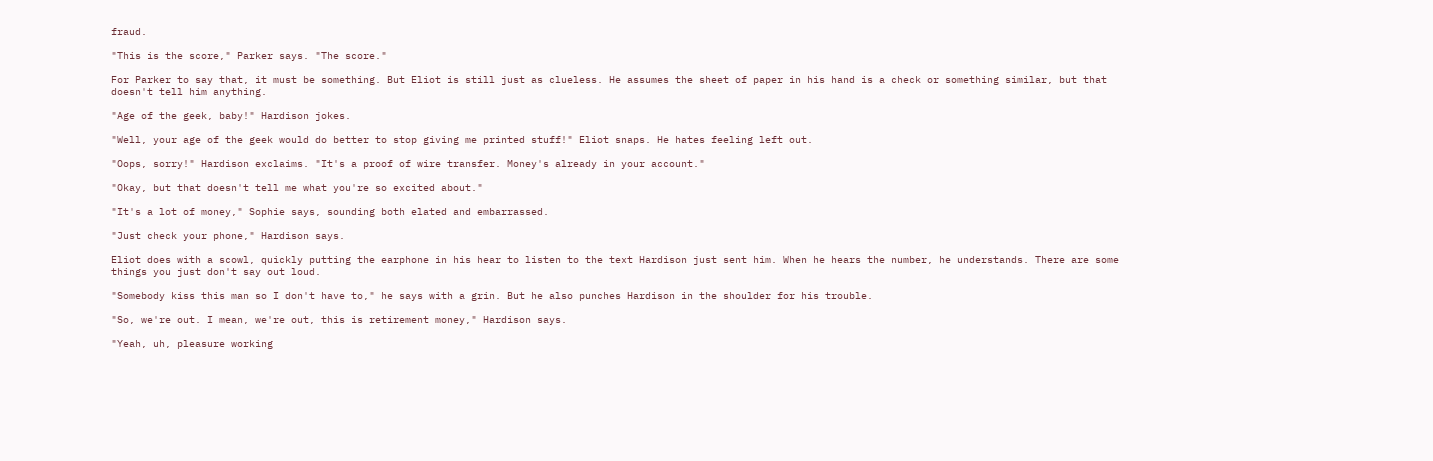fraud.

"This is the score," Parker says. "The score."

For Parker to say that, it must be something. But Eliot is still just as clueless. He assumes the sheet of paper in his hand is a check or something similar, but that doesn't tell him anything.

"Age of the geek, baby!" Hardison jokes.

"Well, your age of the geek would do better to stop giving me printed stuff!" Eliot snaps. He hates feeling left out.

"Oops, sorry!" Hardison exclaims. "It's a proof of wire transfer. Money's already in your account."

"Okay, but that doesn't tell me what you're so excited about."

"It's a lot of money," Sophie says, sounding both elated and embarrassed.

"Just check your phone," Hardison says.

Eliot does with a scowl, quickly putting the earphone in his hear to listen to the text Hardison just sent him. When he hears the number, he understands. There are some things you just don't say out loud.

"Somebody kiss this man so I don't have to," he says with a grin. But he also punches Hardison in the shoulder for his trouble.

"So, we're out. I mean, we're out, this is retirement money," Hardison says.

"Yeah, uh, pleasure working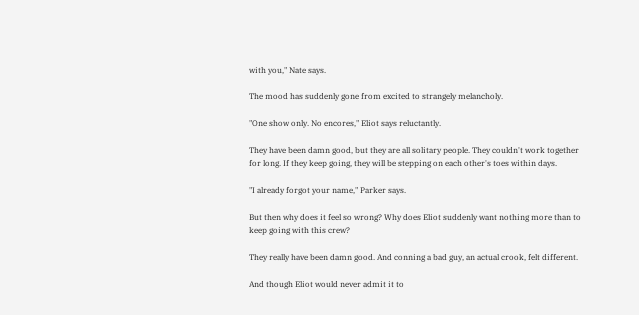with you," Nate says.

The mood has suddenly gone from excited to strangely melancholy.

"One show only. No encores," Eliot says reluctantly.

They have been damn good, but they are all solitary people. They couldn't work together for long. If they keep going, they will be stepping on each other's toes within days.

"I already forgot your name," Parker says.

But then why does it feel so wrong? Why does Eliot suddenly want nothing more than to keep going with this crew?

They really have been damn good. And conning a bad guy, an actual crook, felt different.

And though Eliot would never admit it to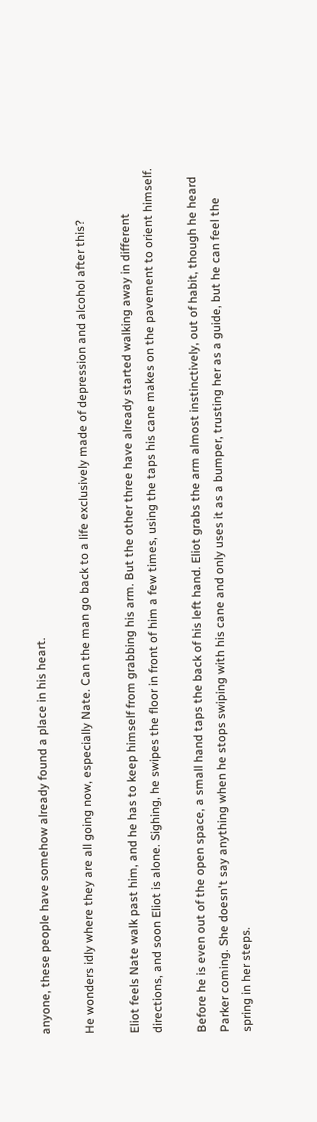anyone, these people have somehow already found a place in his heart.

He wonders idly where they are all going now, especially Nate. Can the man go back to a life exclusively made of depression and alcohol after this?

Eliot feels Nate walk past him, and he has to keep himself from grabbing his arm. But the other three have already started walking away in different directions, and soon Eliot is alone. Sighing, he swipes the floor in front of him a few times, using the taps his cane makes on the pavement to orient himself.

Before he is even out of the open space, a small hand taps the back of his left hand. Eliot grabs the arm almost instinctively, out of habit, though he heard Parker coming. She doesn't say anything when he stops swiping with his cane and only uses it as a bumper, trusting her as a guide, but he can feel the spring in her steps.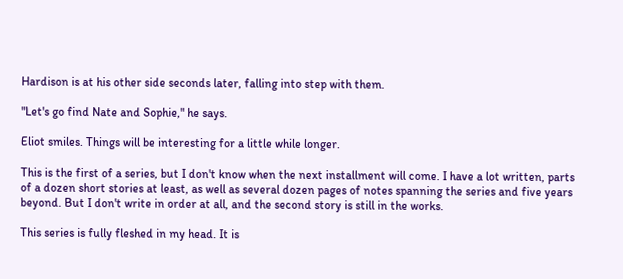Hardison is at his other side seconds later, falling into step with them.

"Let's go find Nate and Sophie," he says.

Eliot smiles. Things will be interesting for a little while longer.

This is the first of a series, but I don't know when the next installment will come. I have a lot written, parts of a dozen short stories at least, as well as several dozen pages of notes spanning the series and five years beyond. But I don't write in order at all, and the second story is still in the works.

This series is fully fleshed in my head. It is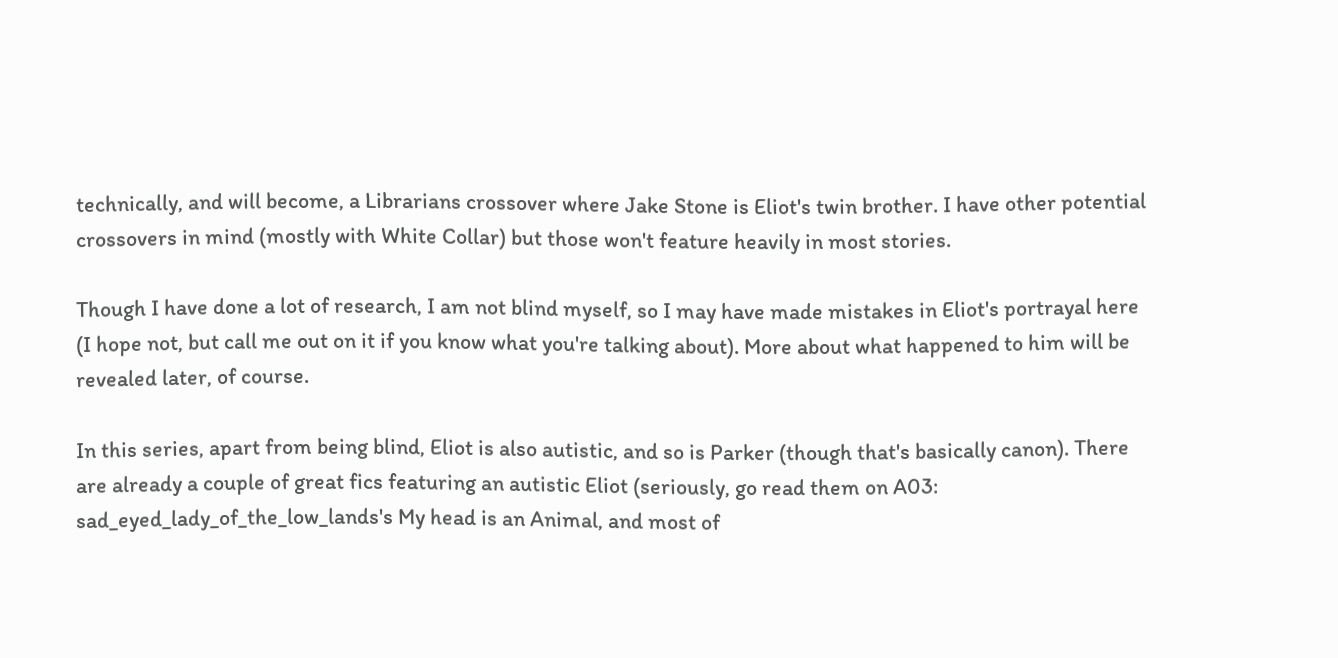technically, and will become, a Librarians crossover where Jake Stone is Eliot's twin brother. I have other potential crossovers in mind (mostly with White Collar) but those won't feature heavily in most stories.

Though I have done a lot of research, I am not blind myself, so I may have made mistakes in Eliot's portrayal here (I hope not, but call me out on it if you know what you're talking about). More about what happened to him will be revealed later, of course.

In this series, apart from being blind, Eliot is also autistic, and so is Parker (though that's basically canon). There are already a couple of great fics featuring an autistic Eliot (seriously, go read them on A03: sad_eyed_lady_of_the_low_lands's My head is an Animal, and most of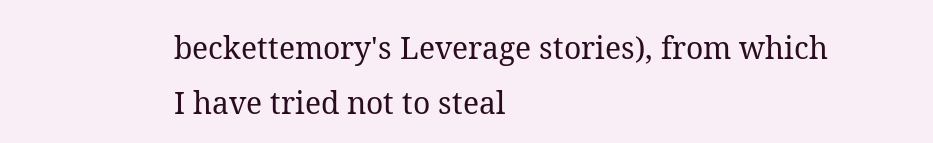beckettemory's Leverage stories), from which I have tried not to steal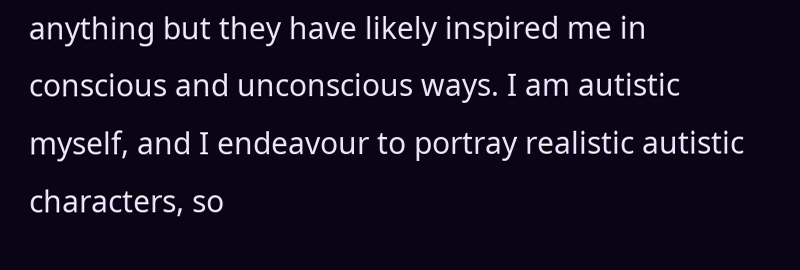anything but they have likely inspired me in conscious and unconscious ways. I am autistic myself, and I endeavour to portray realistic autistic characters, so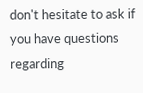don't hesitate to ask if you have questions regarding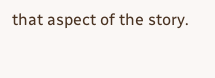that aspect of the story.